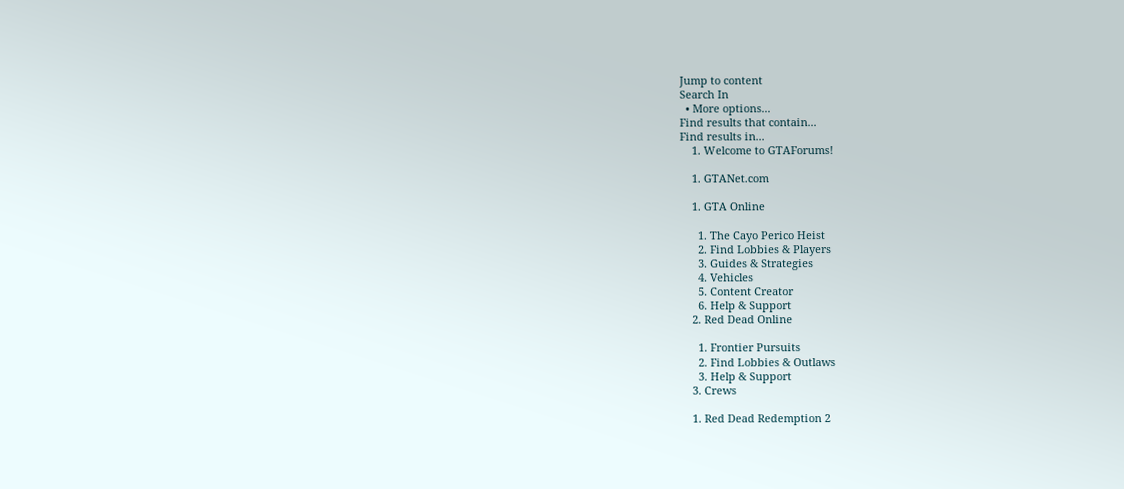Jump to content
Search In
  • More options...
Find results that contain...
Find results in...
    1. Welcome to GTAForums!

    1. GTANet.com

    1. GTA Online

      1. The Cayo Perico Heist
      2. Find Lobbies & Players
      3. Guides & Strategies
      4. Vehicles
      5. Content Creator
      6. Help & Support
    2. Red Dead Online

      1. Frontier Pursuits
      2. Find Lobbies & Outlaws
      3. Help & Support
    3. Crews

    1. Red Dead Redemption 2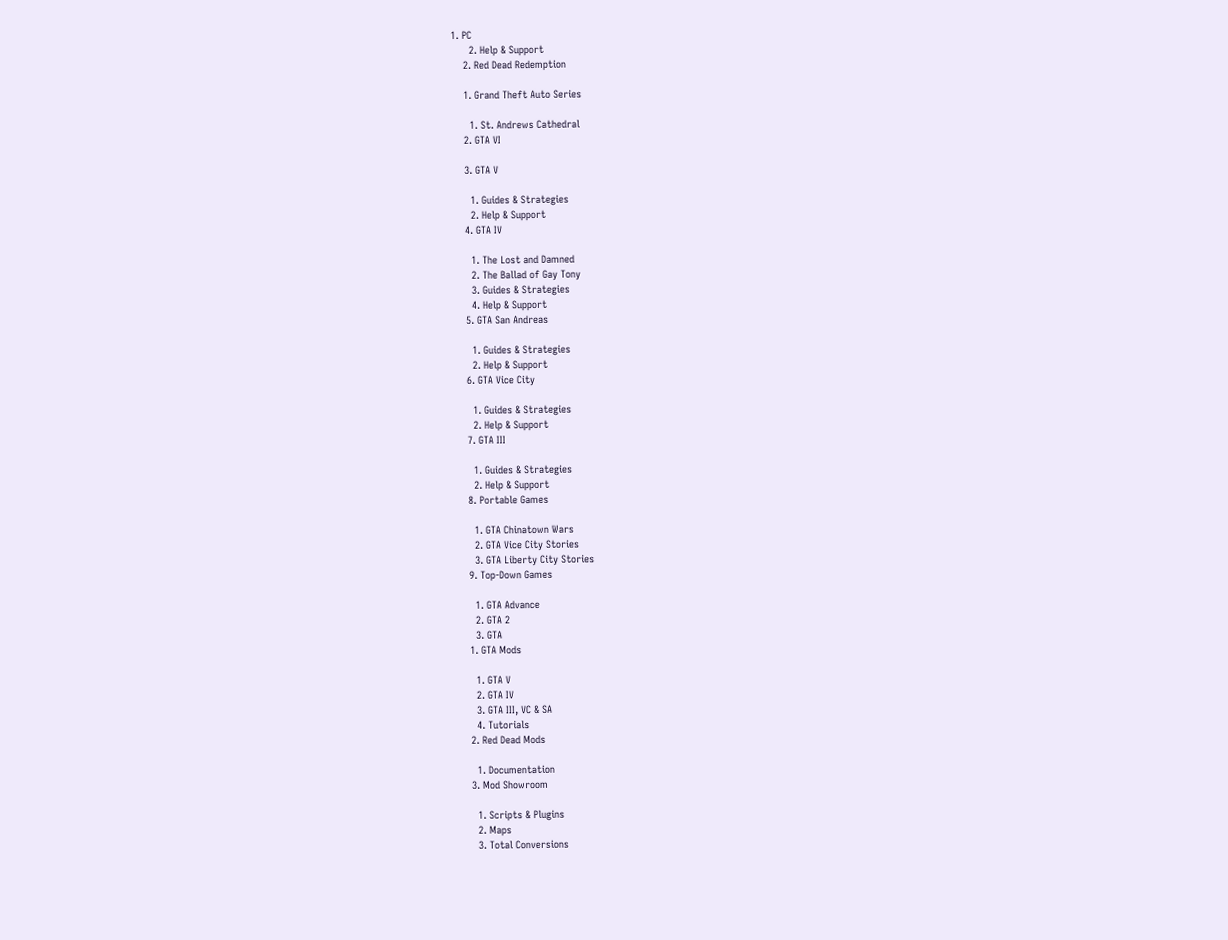1. PC
      2. Help & Support
    2. Red Dead Redemption

    1. Grand Theft Auto Series

      1. St. Andrews Cathedral
    2. GTA VI

    3. GTA V

      1. Guides & Strategies
      2. Help & Support
    4. GTA IV

      1. The Lost and Damned
      2. The Ballad of Gay Tony
      3. Guides & Strategies
      4. Help & Support
    5. GTA San Andreas

      1. Guides & Strategies
      2. Help & Support
    6. GTA Vice City

      1. Guides & Strategies
      2. Help & Support
    7. GTA III

      1. Guides & Strategies
      2. Help & Support
    8. Portable Games

      1. GTA Chinatown Wars
      2. GTA Vice City Stories
      3. GTA Liberty City Stories
    9. Top-Down Games

      1. GTA Advance
      2. GTA 2
      3. GTA
    1. GTA Mods

      1. GTA V
      2. GTA IV
      3. GTA III, VC & SA
      4. Tutorials
    2. Red Dead Mods

      1. Documentation
    3. Mod Showroom

      1. Scripts & Plugins
      2. Maps
      3. Total Conversions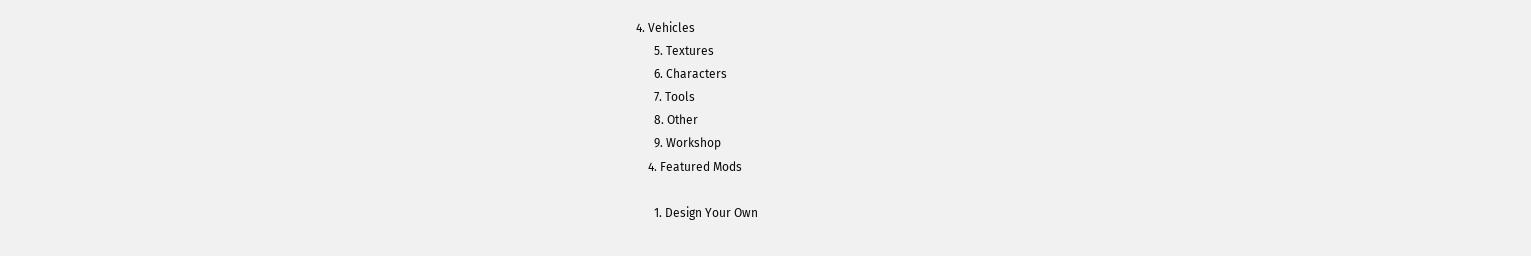4. Vehicles
      5. Textures
      6. Characters
      7. Tools
      8. Other
      9. Workshop
    4. Featured Mods

      1. Design Your Own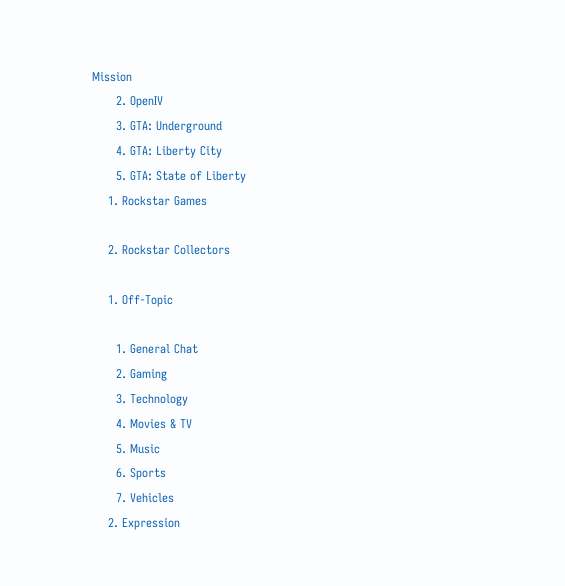Mission
      2. OpenIV
      3. GTA: Underground
      4. GTA: Liberty City
      5. GTA: State of Liberty
    1. Rockstar Games

    2. Rockstar Collectors

    1. Off-Topic

      1. General Chat
      2. Gaming
      3. Technology
      4. Movies & TV
      5. Music
      6. Sports
      7. Vehicles
    2. Expression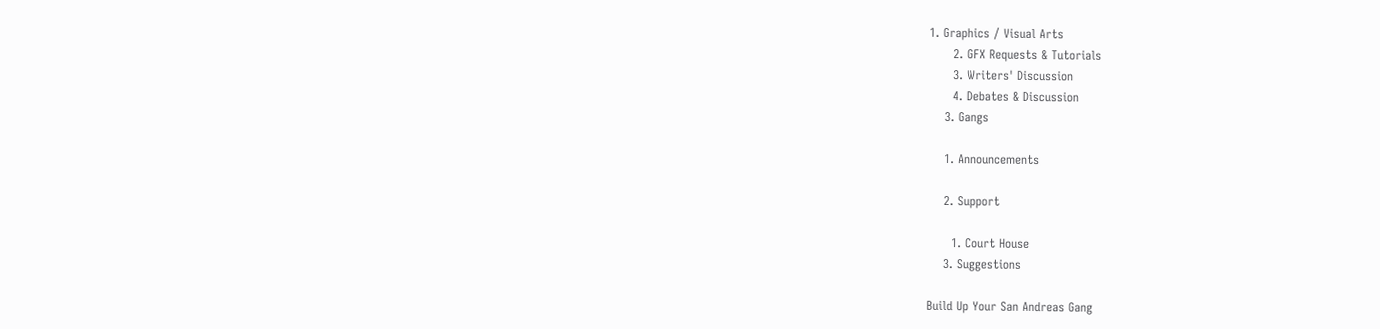1. Graphics / Visual Arts
      2. GFX Requests & Tutorials
      3. Writers' Discussion
      4. Debates & Discussion
    3. Gangs

    1. Announcements

    2. Support

      1. Court House
    3. Suggestions

Build Up Your San Andreas Gang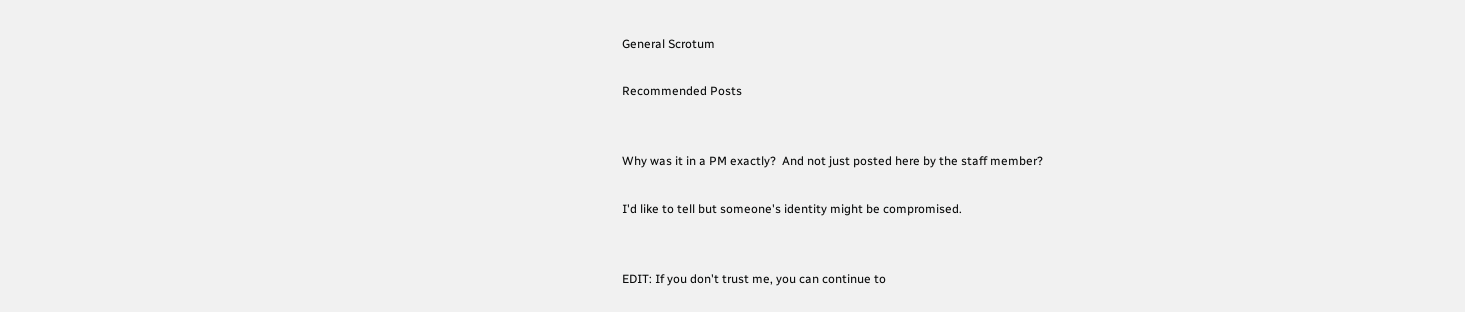General Scrotum

Recommended Posts


Why was it in a PM exactly?  And not just posted here by the staff member?

I'd like to tell but someone's identity might be compromised.


EDIT: If you don't trust me, you can continue to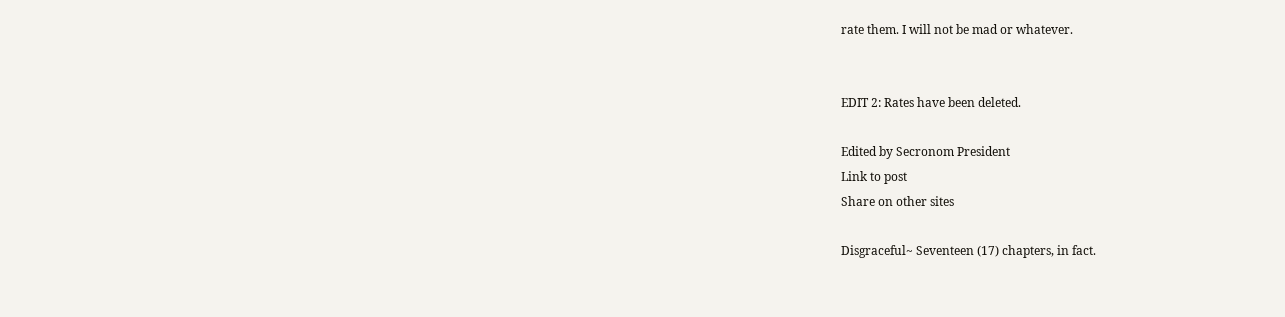rate them. I will not be mad or whatever.


EDIT 2: Rates have been deleted.

Edited by Secronom President
Link to post
Share on other sites

Disgraceful~ Seventeen (17) chapters, in fact.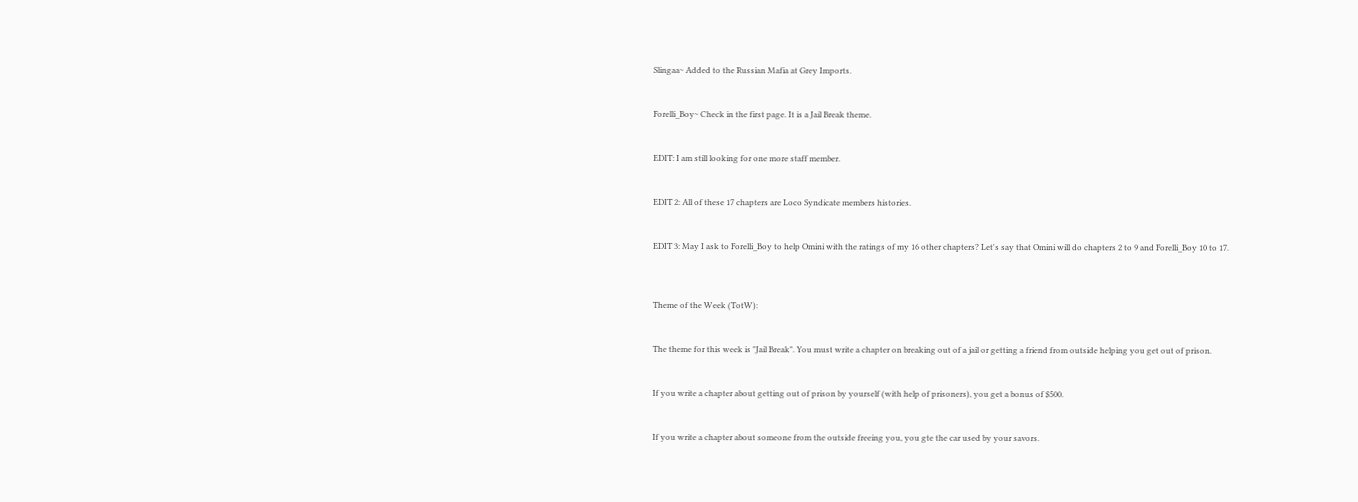Slingaa~ Added to the Russian Mafia at Grey Imports.


Forelli_Boy~ Check in the first page. It is a Jail Break theme.


EDIT: I am still looking for one more staff member.


EDIT 2: All of these 17 chapters are Loco Syndicate members histories.


EDIT 3: May I ask to Forelli_Boy to help Omini with the ratings of my 16 other chapters? Let's say that Omini will do chapters 2 to 9 and Forelli_Boy 10 to 17.



Theme of the Week (TotW):


The theme for this week is "Jail Break". You must write a chapter on breaking out of a jail or getting a friend from outside helping you get out of prison.


If you write a chapter about getting out of prison by yourself (with help of prisoners), you get a bonus of $500.


If you write a chapter about someone from the outside freeing you, you gte the car used by your savors.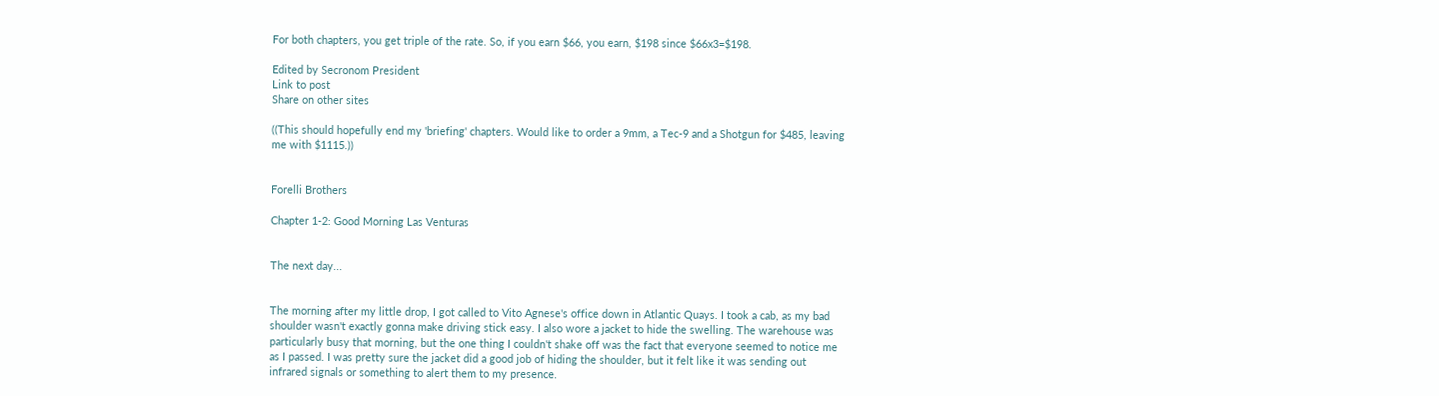For both chapters, you get triple of the rate. So, if you earn $66, you earn, $198 since $66x3=$198.

Edited by Secronom President
Link to post
Share on other sites

((This should hopefully end my 'briefing' chapters. Would like to order a 9mm, a Tec-9 and a Shotgun for $485, leaving me with $1115.))


Forelli Brothers

Chapter 1-2: Good Morning Las Venturas


The next day...


The morning after my little drop, I got called to Vito Agnese's office down in Atlantic Quays. I took a cab, as my bad shoulder wasn't exactly gonna make driving stick easy. I also wore a jacket to hide the swelling. The warehouse was particularly busy that morning, but the one thing I couldn't shake off was the fact that everyone seemed to notice me as I passed. I was pretty sure the jacket did a good job of hiding the shoulder, but it felt like it was sending out infrared signals or something to alert them to my presence.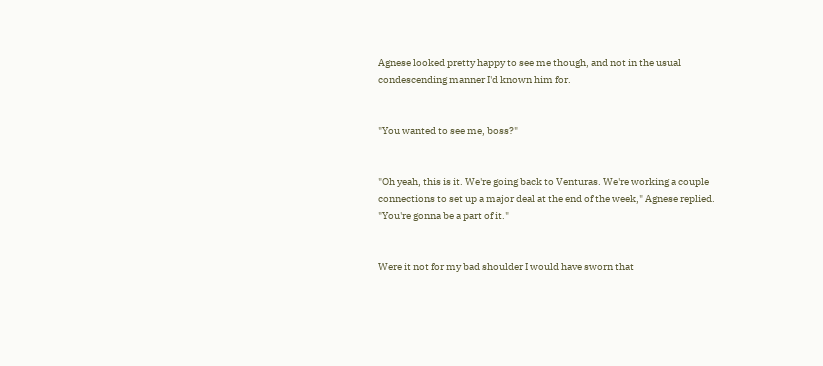Agnese looked pretty happy to see me though, and not in the usual condescending manner I'd known him for.


"You wanted to see me, boss?"


"Oh yeah, this is it. We're going back to Venturas. We're working a couple connections to set up a major deal at the end of the week," Agnese replied. "You're gonna be a part of it."


Were it not for my bad shoulder I would have sworn that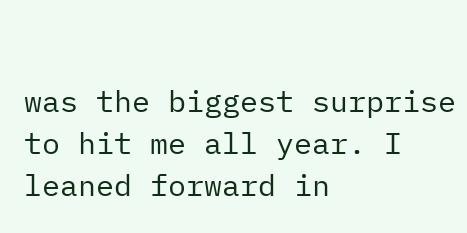was the biggest surprise to hit me all year. I leaned forward in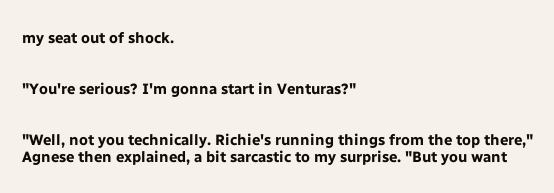my seat out of shock.


"You're serious? I'm gonna start in Venturas?"


"Well, not you technically. Richie's running things from the top there," Agnese then explained, a bit sarcastic to my surprise. "But you want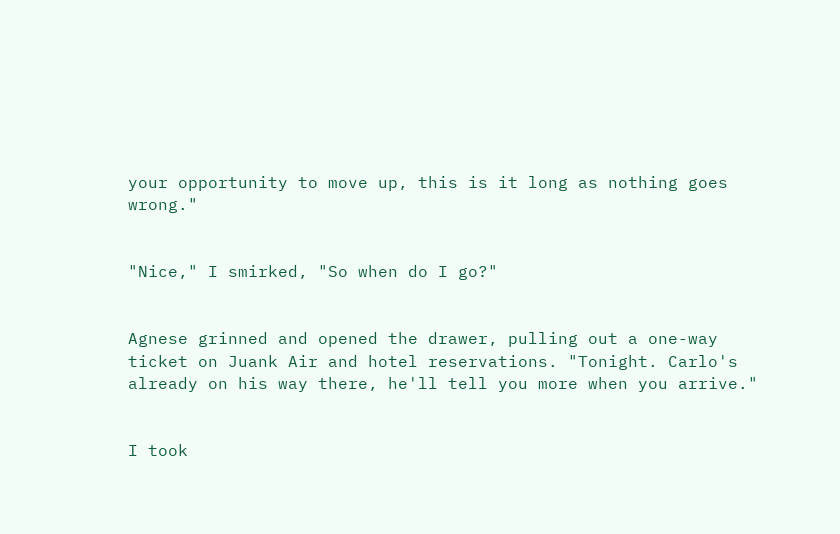your opportunity to move up, this is it long as nothing goes wrong."


"Nice," I smirked, "So when do I go?"


Agnese grinned and opened the drawer, pulling out a one-way ticket on Juank Air and hotel reservations. "Tonight. Carlo's already on his way there, he'll tell you more when you arrive."


I took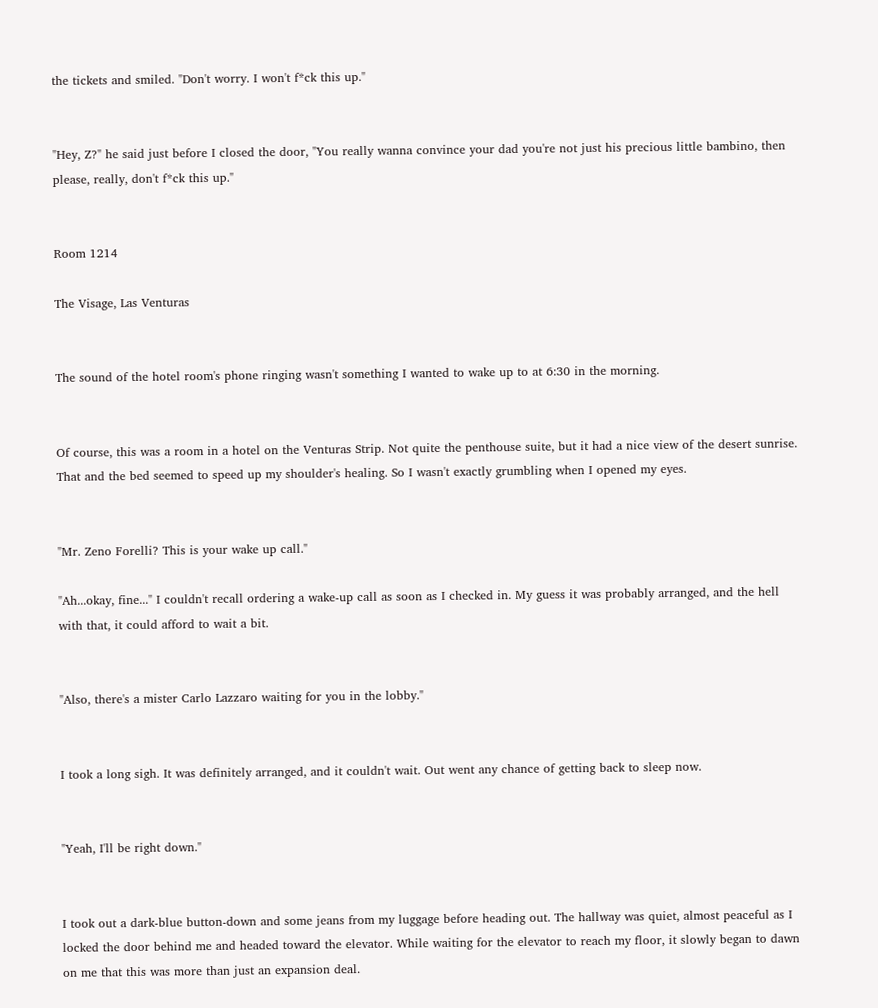the tickets and smiled. "Don't worry. I won't f*ck this up."


"Hey, Z?" he said just before I closed the door, "You really wanna convince your dad you're not just his precious little bambino, then please, really, don't f*ck this up."


Room 1214

The Visage, Las Venturas


The sound of the hotel room's phone ringing wasn't something I wanted to wake up to at 6:30 in the morning.


Of course, this was a room in a hotel on the Venturas Strip. Not quite the penthouse suite, but it had a nice view of the desert sunrise. That and the bed seemed to speed up my shoulder's healing. So I wasn't exactly grumbling when I opened my eyes.


"Mr. Zeno Forelli? This is your wake up call."

"Ah...okay, fine..." I couldn't recall ordering a wake-up call as soon as I checked in. My guess it was probably arranged, and the hell with that, it could afford to wait a bit.


"Also, there's a mister Carlo Lazzaro waiting for you in the lobby."


I took a long sigh. It was definitely arranged, and it couldn't wait. Out went any chance of getting back to sleep now.


"Yeah, I'll be right down."


I took out a dark-blue button-down and some jeans from my luggage before heading out. The hallway was quiet, almost peaceful as I locked the door behind me and headed toward the elevator. While waiting for the elevator to reach my floor, it slowly began to dawn on me that this was more than just an expansion deal.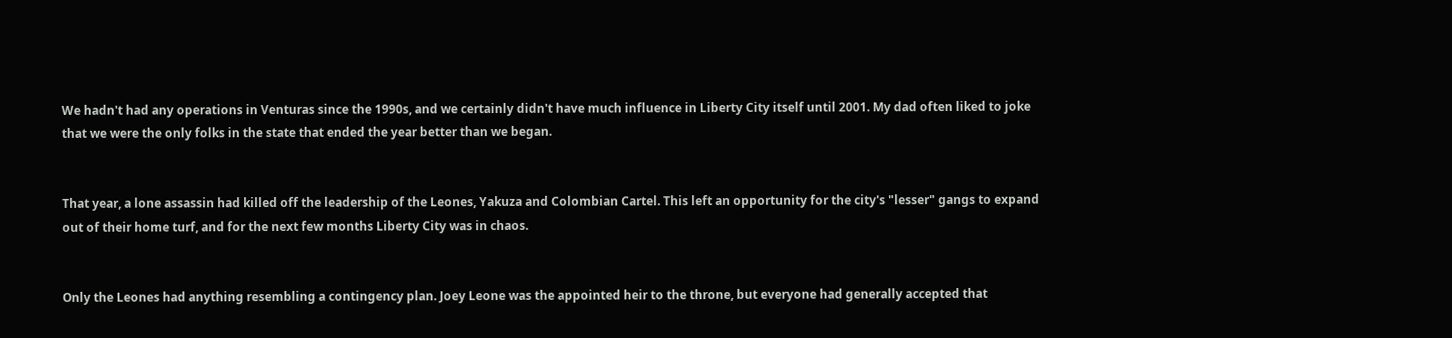We hadn't had any operations in Venturas since the 1990s, and we certainly didn't have much influence in Liberty City itself until 2001. My dad often liked to joke that we were the only folks in the state that ended the year better than we began.


That year, a lone assassin had killed off the leadership of the Leones, Yakuza and Colombian Cartel. This left an opportunity for the city's "lesser" gangs to expand out of their home turf, and for the next few months Liberty City was in chaos.


Only the Leones had anything resembling a contingency plan. Joey Leone was the appointed heir to the throne, but everyone had generally accepted that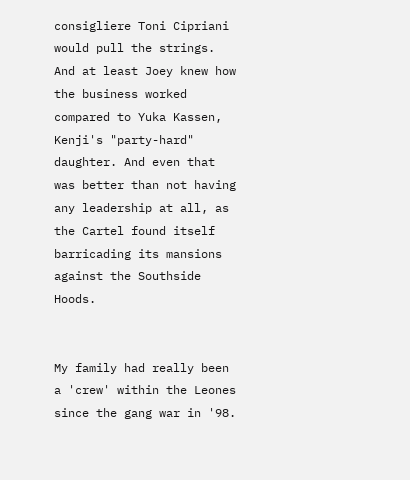consigliere Toni Cipriani would pull the strings. And at least Joey knew how the business worked compared to Yuka Kassen, Kenji's "party-hard" daughter. And even that was better than not having any leadership at all, as the Cartel found itself barricading its mansions against the Southside Hoods.


My family had really been a 'crew' within the Leones since the gang war in '98.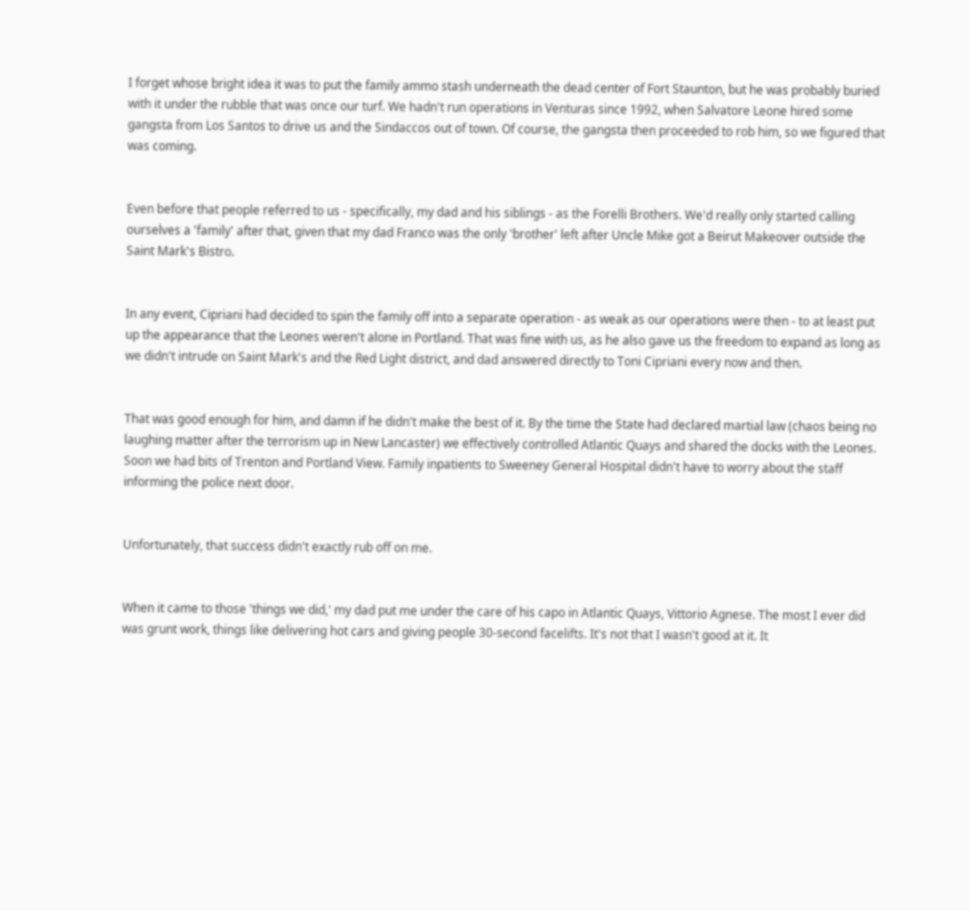I forget whose bright idea it was to put the family ammo stash underneath the dead center of Fort Staunton, but he was probably buried with it under the rubble that was once our turf. We hadn't run operations in Venturas since 1992, when Salvatore Leone hired some gangsta from Los Santos to drive us and the Sindaccos out of town. Of course, the gangsta then proceeded to rob him, so we figured that was coming.


Even before that people referred to us - specifically, my dad and his siblings - as the Forelli Brothers. We'd really only started calling ourselves a 'family' after that, given that my dad Franco was the only 'brother' left after Uncle Mike got a Beirut Makeover outside the Saint Mark's Bistro.


In any event, Cipriani had decided to spin the family off into a separate operation - as weak as our operations were then - to at least put up the appearance that the Leones weren't alone in Portland. That was fine with us, as he also gave us the freedom to expand as long as we didn't intrude on Saint Mark's and the Red Light district, and dad answered directly to Toni Cipriani every now and then.


That was good enough for him, and damn if he didn't make the best of it. By the time the State had declared martial law (chaos being no laughing matter after the terrorism up in New Lancaster) we effectively controlled Atlantic Quays and shared the docks with the Leones. Soon we had bits of Trenton and Portland View. Family inpatients to Sweeney General Hospital didn't have to worry about the staff informing the police next door.


Unfortunately, that success didn't exactly rub off on me.


When it came to those 'things we did,' my dad put me under the care of his capo in Atlantic Quays, Vittorio Agnese. The most I ever did was grunt work, things like delivering hot cars and giving people 30-second facelifts. It's not that I wasn't good at it. It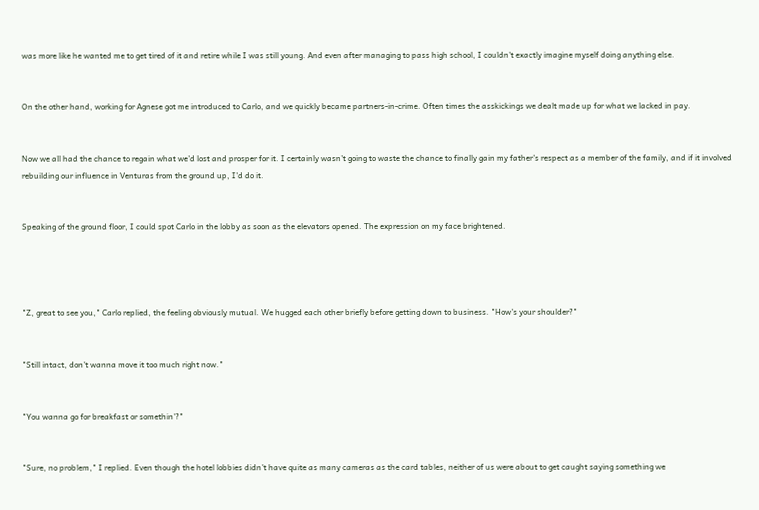was more like he wanted me to get tired of it and retire while I was still young. And even after managing to pass high school, I couldn't exactly imagine myself doing anything else.


On the other hand, working for Agnese got me introduced to Carlo, and we quickly became partners-in-crime. Often times the asskickings we dealt made up for what we lacked in pay.


Now we all had the chance to regain what we'd lost and prosper for it. I certainly wasn't going to waste the chance to finally gain my father's respect as a member of the family, and if it involved rebuilding our influence in Venturas from the ground up, I'd do it.


Speaking of the ground floor, I could spot Carlo in the lobby as soon as the elevators opened. The expression on my face brightened.




"Z, great to see you," Carlo replied, the feeling obviously mutual. We hugged each other briefly before getting down to business. "How's your shoulder?"


"Still intact, don't wanna move it too much right now."


"You wanna go for breakfast or somethin'?"


"Sure, no problem," I replied. Even though the hotel lobbies didn't have quite as many cameras as the card tables, neither of us were about to get caught saying something we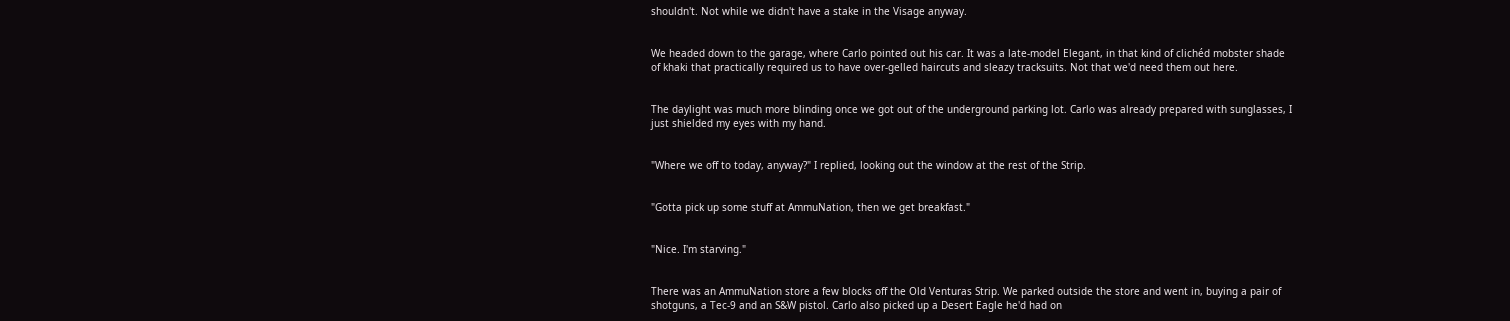shouldn't. Not while we didn't have a stake in the Visage anyway.


We headed down to the garage, where Carlo pointed out his car. It was a late-model Elegant, in that kind of clichéd mobster shade of khaki that practically required us to have over-gelled haircuts and sleazy tracksuits. Not that we'd need them out here.


The daylight was much more blinding once we got out of the underground parking lot. Carlo was already prepared with sunglasses, I just shielded my eyes with my hand.


"Where we off to today, anyway?" I replied, looking out the window at the rest of the Strip.


"Gotta pick up some stuff at AmmuNation, then we get breakfast."


"Nice. I'm starving."


There was an AmmuNation store a few blocks off the Old Venturas Strip. We parked outside the store and went in, buying a pair of shotguns, a Tec-9 and an S&W pistol. Carlo also picked up a Desert Eagle he'd had on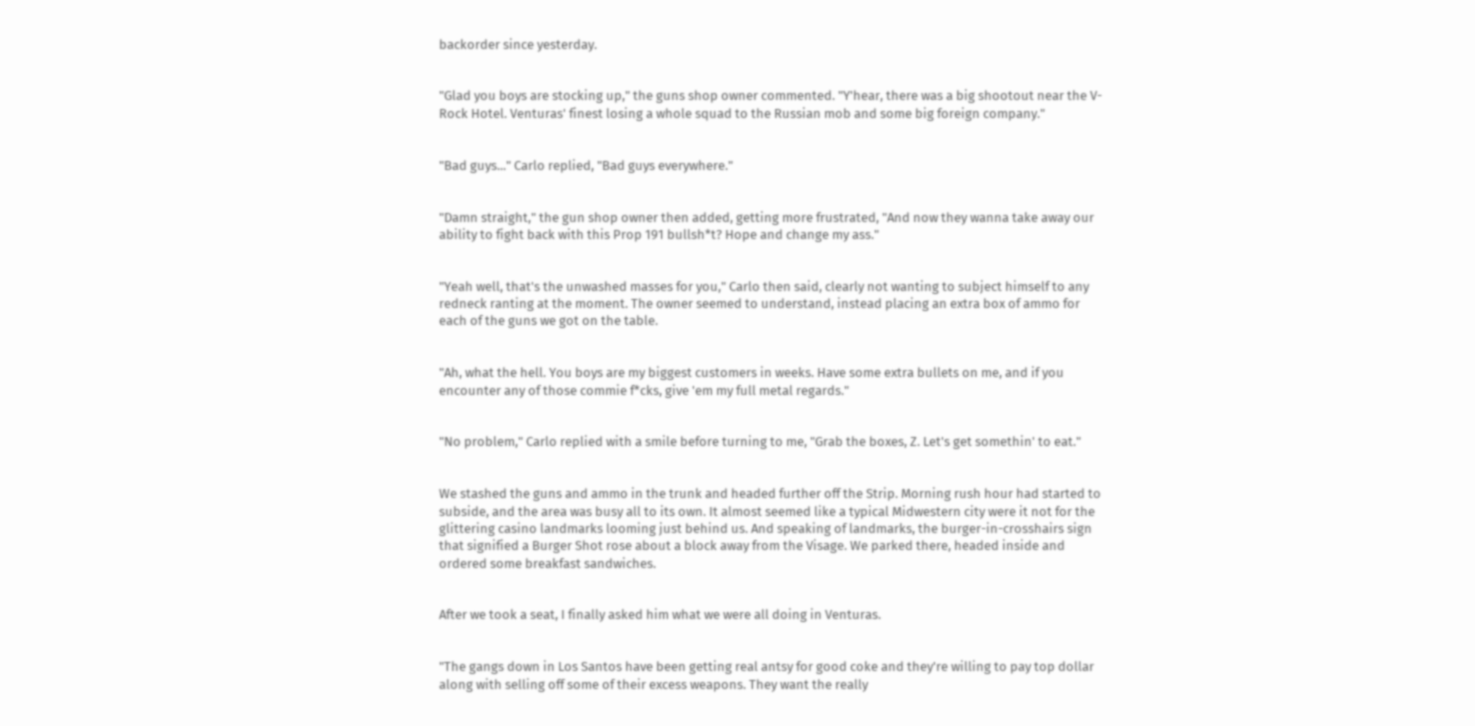backorder since yesterday.


"Glad you boys are stocking up," the guns shop owner commented. "Y'hear, there was a big shootout near the V-Rock Hotel. Venturas' finest losing a whole squad to the Russian mob and some big foreign company."


"Bad guys..." Carlo replied, "Bad guys everywhere."


"Damn straight," the gun shop owner then added, getting more frustrated, "And now they wanna take away our ability to fight back with this Prop 191 bullsh*t? Hope and change my ass."


"Yeah well, that's the unwashed masses for you," Carlo then said, clearly not wanting to subject himself to any redneck ranting at the moment. The owner seemed to understand, instead placing an extra box of ammo for each of the guns we got on the table.


"Ah, what the hell. You boys are my biggest customers in weeks. Have some extra bullets on me, and if you encounter any of those commie f*cks, give 'em my full metal regards."


"No problem," Carlo replied with a smile before turning to me, "Grab the boxes, Z. Let's get somethin' to eat."


We stashed the guns and ammo in the trunk and headed further off the Strip. Morning rush hour had started to subside, and the area was busy all to its own. It almost seemed like a typical Midwestern city were it not for the glittering casino landmarks looming just behind us. And speaking of landmarks, the burger-in-crosshairs sign that signified a Burger Shot rose about a block away from the Visage. We parked there, headed inside and ordered some breakfast sandwiches.


After we took a seat, I finally asked him what we were all doing in Venturas.


"The gangs down in Los Santos have been getting real antsy for good coke and they're willing to pay top dollar along with selling off some of their excess weapons. They want the really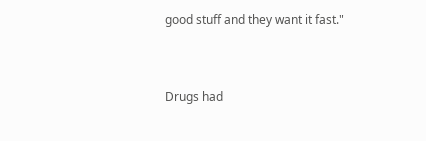good stuff and they want it fast."


Drugs had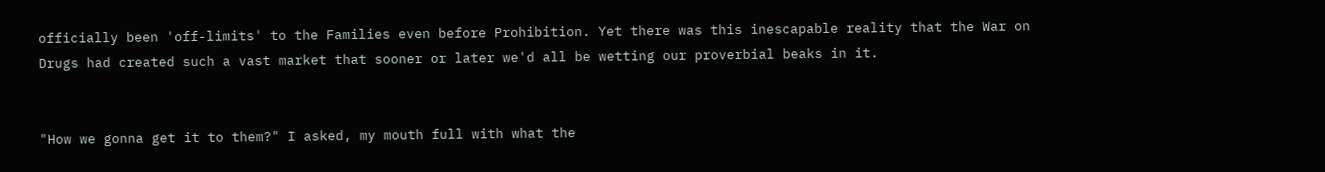officially been 'off-limits' to the Families even before Prohibition. Yet there was this inescapable reality that the War on Drugs had created such a vast market that sooner or later we'd all be wetting our proverbial beaks in it.


"How we gonna get it to them?" I asked, my mouth full with what the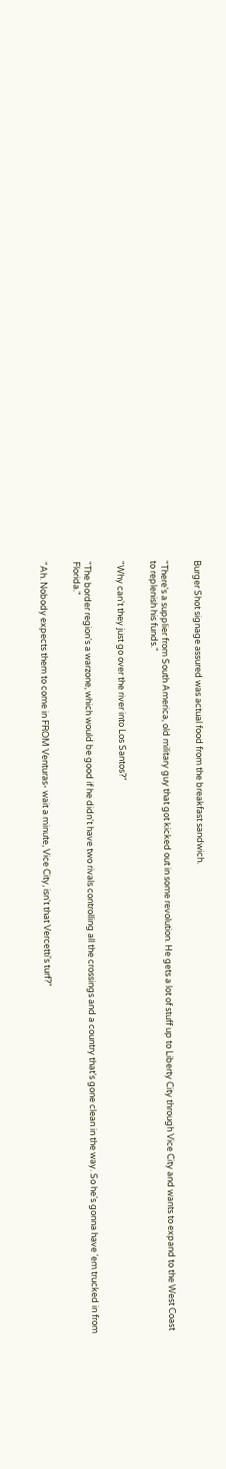Burger Shot signage assured was actual food from the breakfast sandwich.


"There's a supplier from South America, old military guy that got kicked out in some revolution. He gets a lot of stuff up to Liberty City through Vice City and wants to expand to the West Coast to replenish his funds."


"Why can't they just go over the river into Los Santos?"


"The border region's a warzone, which would be good if he didn't have two rivals controlling all the crossings and a country that's gone clean in the way. So he's gonna have 'em trucked in from Florida."


"Ah. Nobody expects them to come in FROM Venturas- wait a minute, Vice City, isn't that Vercetti's turf?"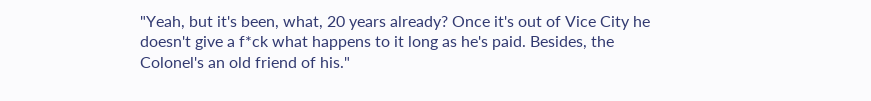"Yeah, but it's been, what, 20 years already? Once it's out of Vice City he doesn't give a f*ck what happens to it long as he's paid. Besides, the Colonel's an old friend of his."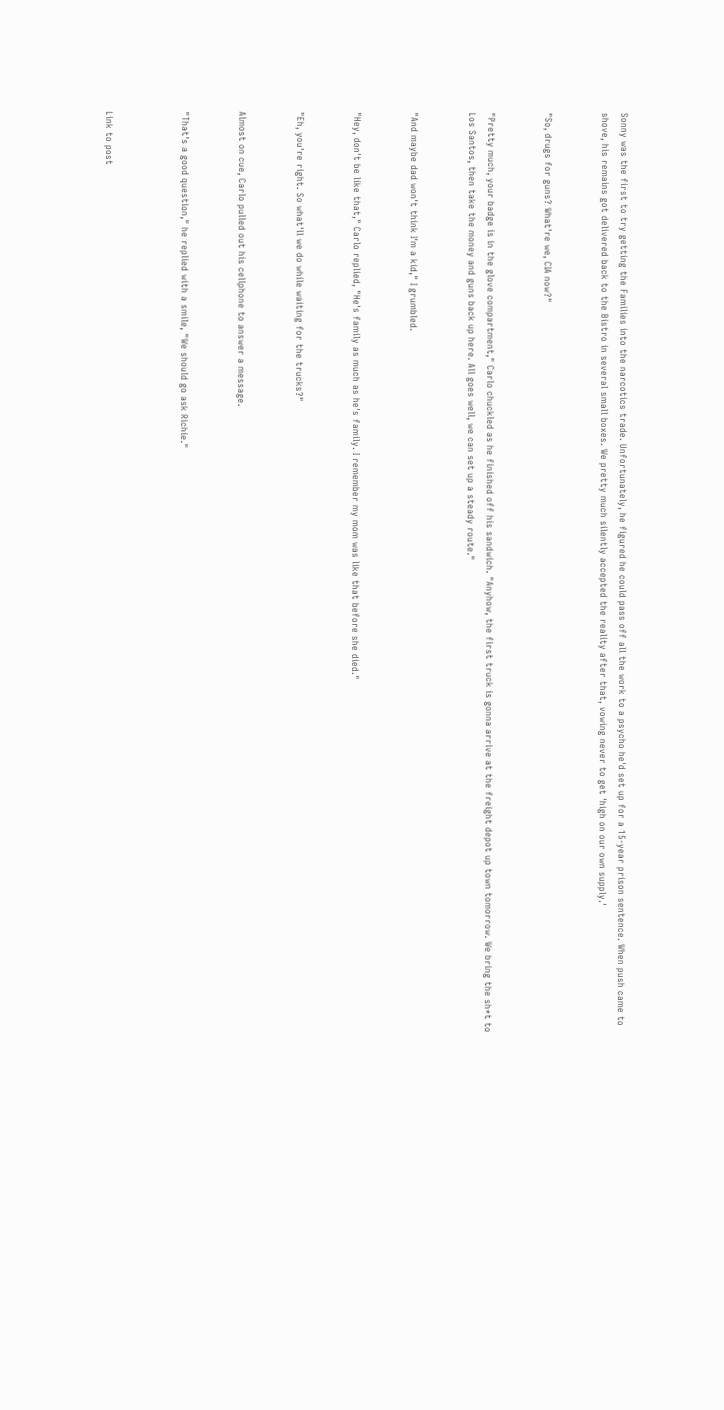Sonny was the first to try getting the Families into the narcotics trade. Unfortunately, he figured he could pass off all the work to a psycho he'd set up for a 15-year prison sentence. When push came to shove, his remains got delivered back to the Bistro in several small boxes. We pretty much silently accepted the reality after that, vowing never to get 'high on our own supply.'


"So, drugs for guns? What're we, CIA now?"


"Pretty much, your badge is in the glove compartment," Carlo chuckled as he finished off his sandwich. "Anyhow, the first truck is gonna arrive at the freight depot up town tomorrow. We bring the sh*t to Los Santos, then take the money and guns back up here. All goes well, we can set up a steady route."


"And maybe dad won't think I'm a kid," I grumbled.


"Hey, don't be like that," Carlo replied, "He's family as much as he's family. I remember my mom was like that before she died."


"Eh, you're right. So what'll we do while waiting for the trucks?"


Almost on cue, Carlo pulled out his cellphone to answer a message.


"That's a good question," he replied with a smile, "We should go ask Richie."



Link to post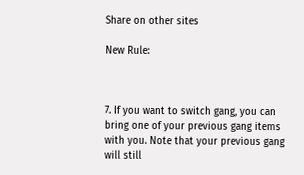Share on other sites

New Rule:



7. If you want to switch gang, you can bring one of your previous gang items with you. Note that your previous gang will still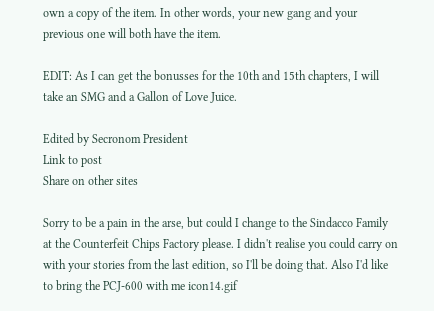own a copy of the item. In other words, your new gang and your previous one will both have the item.

EDIT: As I can get the bonusses for the 10th and 15th chapters, I will take an SMG and a Gallon of Love Juice.

Edited by Secronom President
Link to post
Share on other sites

Sorry to be a pain in the arse, but could I change to the Sindacco Family at the Counterfeit Chips Factory please. I didn't realise you could carry on with your stories from the last edition, so I'll be doing that. Also I'd like to bring the PCJ-600 with me icon14.gif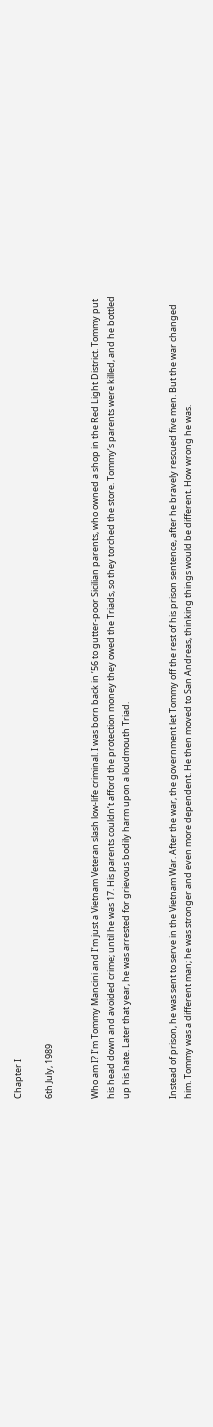Chapter I

6th July, 1989


Who am I? I’m Tommy Mancini and I’m just a Vietnam Veteran slash low-life criminal. I was born back in ’56 to gutter-poor Sicilian parents, who owned a shop in the Red Light District. Tommy put his head down and avoided crime; until he was 17. His parents couldn’t afford the protection money they owed the Triads, so they torched the store. Tommy’s parents were killed, and he bottled up his hate. Later that year, he was arrested for grievous bodily harm upon a loudmouth Triad.


Instead of prison, he was sent to serve in the Vietnam War. After the war, the government let Tommy off the rest of his prison sentence, after he bravely rescued five men. But the war changed him. Tommy was a different man; he was stronger and even more dependent. He then moved to San Andreas, thinking things would be different. How wrong he was.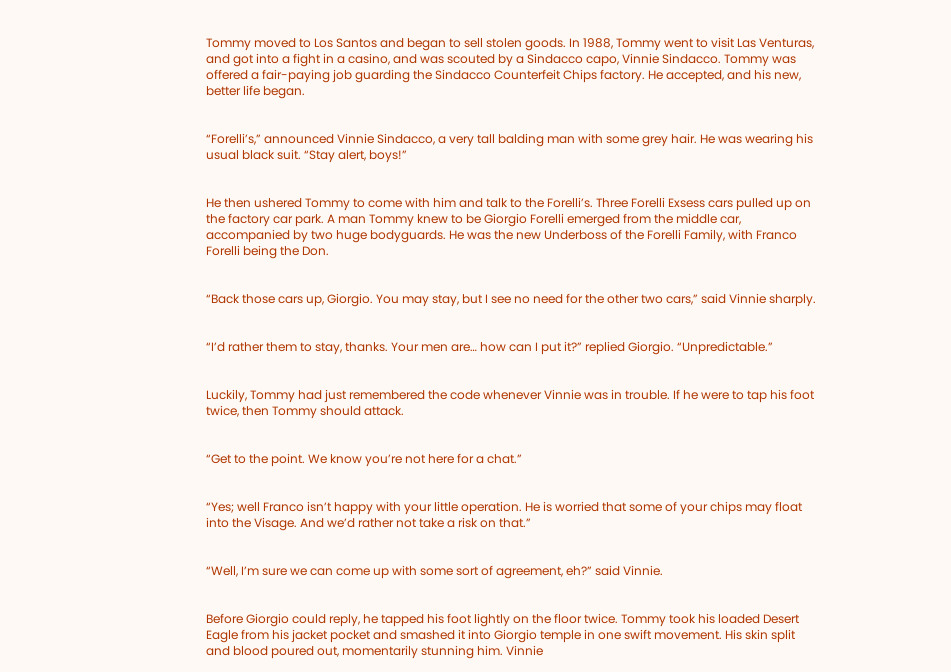Tommy moved to Los Santos and began to sell stolen goods. In 1988, Tommy went to visit Las Venturas, and got into a fight in a casino, and was scouted by a Sindacco capo, Vinnie Sindacco. Tommy was offered a fair-paying job guarding the Sindacco Counterfeit Chips factory. He accepted, and his new, better life began.


“Forelli’s,” announced Vinnie Sindacco, a very tall balding man with some grey hair. He was wearing his usual black suit. “Stay alert, boys!”


He then ushered Tommy to come with him and talk to the Forelli’s. Three Forelli Exsess cars pulled up on the factory car park. A man Tommy knew to be Giorgio Forelli emerged from the middle car, accompanied by two huge bodyguards. He was the new Underboss of the Forelli Family, with Franco Forelli being the Don.


“Back those cars up, Giorgio. You may stay, but I see no need for the other two cars,” said Vinnie sharply.


“I’d rather them to stay, thanks. Your men are… how can I put it?” replied Giorgio. “Unpredictable.”


Luckily, Tommy had just remembered the code whenever Vinnie was in trouble. If he were to tap his foot twice, then Tommy should attack.


“Get to the point. We know you’re not here for a chat.”


“Yes; well Franco isn’t happy with your little operation. He is worried that some of your chips may float into the Visage. And we’d rather not take a risk on that.”


“Well, I’m sure we can come up with some sort of agreement, eh?” said Vinnie.


Before Giorgio could reply, he tapped his foot lightly on the floor twice. Tommy took his loaded Desert Eagle from his jacket pocket and smashed it into Giorgio temple in one swift movement. His skin split and blood poured out, momentarily stunning him. Vinnie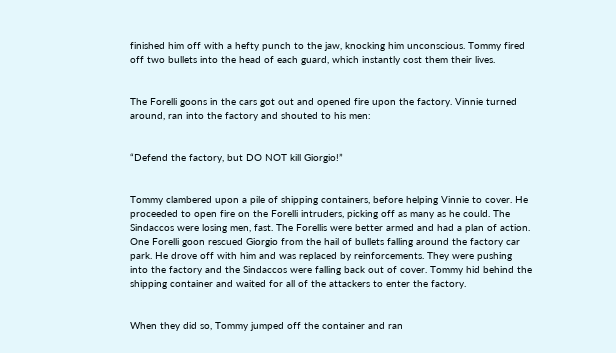finished him off with a hefty punch to the jaw, knocking him unconscious. Tommy fired off two bullets into the head of each guard, which instantly cost them their lives.


The Forelli goons in the cars got out and opened fire upon the factory. Vinnie turned around, ran into the factory and shouted to his men:


“Defend the factory, but DO NOT kill Giorgio!”


Tommy clambered upon a pile of shipping containers, before helping Vinnie to cover. He proceeded to open fire on the Forelli intruders, picking off as many as he could. The Sindaccos were losing men, fast. The Forellis were better armed and had a plan of action. One Forelli goon rescued Giorgio from the hail of bullets falling around the factory car park. He drove off with him and was replaced by reinforcements. They were pushing into the factory and the Sindaccos were falling back out of cover. Tommy hid behind the shipping container and waited for all of the attackers to enter the factory.


When they did so, Tommy jumped off the container and ran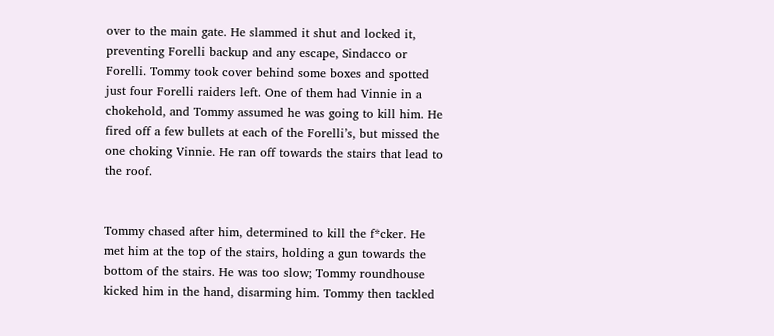over to the main gate. He slammed it shut and locked it, preventing Forelli backup and any escape, Sindacco or Forelli. Tommy took cover behind some boxes and spotted just four Forelli raiders left. One of them had Vinnie in a chokehold, and Tommy assumed he was going to kill him. He fired off a few bullets at each of the Forelli’s, but missed the one choking Vinnie. He ran off towards the stairs that lead to the roof.


Tommy chased after him, determined to kill the f*cker. He met him at the top of the stairs, holding a gun towards the bottom of the stairs. He was too slow; Tommy roundhouse kicked him in the hand, disarming him. Tommy then tackled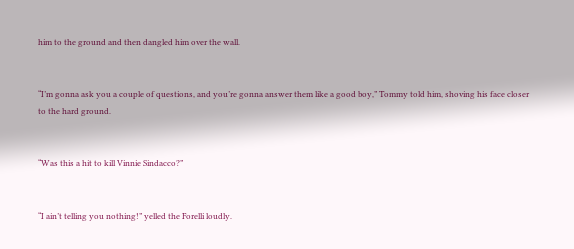him to the ground and then dangled him over the wall.


“I’m gonna ask you a couple of questions, and you’re gonna answer them like a good boy,” Tommy told him, shoving his face closer to the hard ground.


“Was this a hit to kill Vinnie Sindacco?”


“I ain’t telling you nothing!” yelled the Forelli loudly.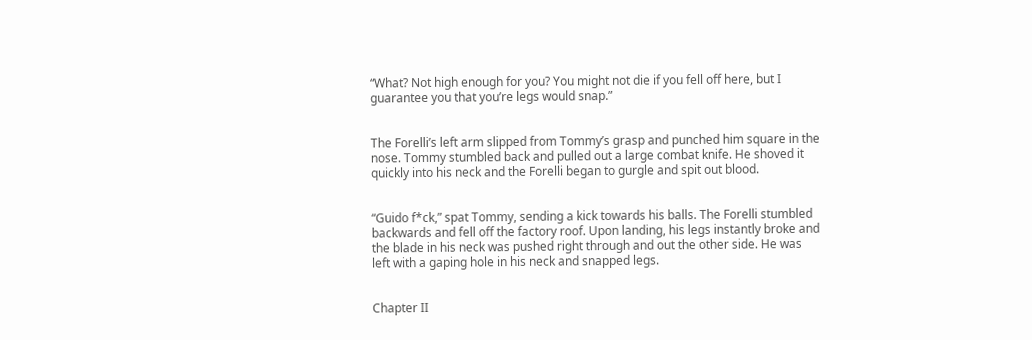“What? Not high enough for you? You might not die if you fell off here, but I guarantee you that you’re legs would snap.”


The Forelli’s left arm slipped from Tommy’s grasp and punched him square in the nose. Tommy stumbled back and pulled out a large combat knife. He shoved it quickly into his neck and the Forelli began to gurgle and spit out blood.


“Guido f*ck,” spat Tommy, sending a kick towards his balls. The Forelli stumbled backwards and fell off the factory roof. Upon landing, his legs instantly broke and the blade in his neck was pushed right through and out the other side. He was left with a gaping hole in his neck and snapped legs.


Chapter II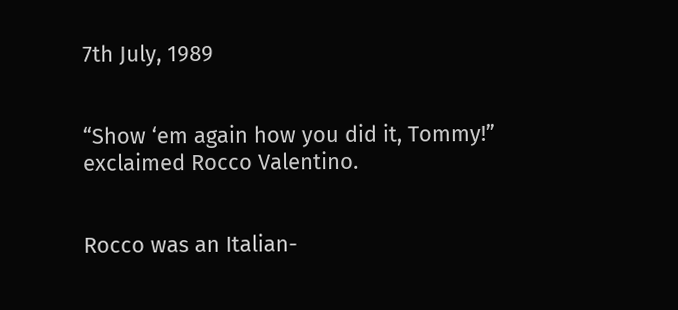7th July, 1989


“Show ‘em again how you did it, Tommy!” exclaimed Rocco Valentino.


Rocco was an Italian-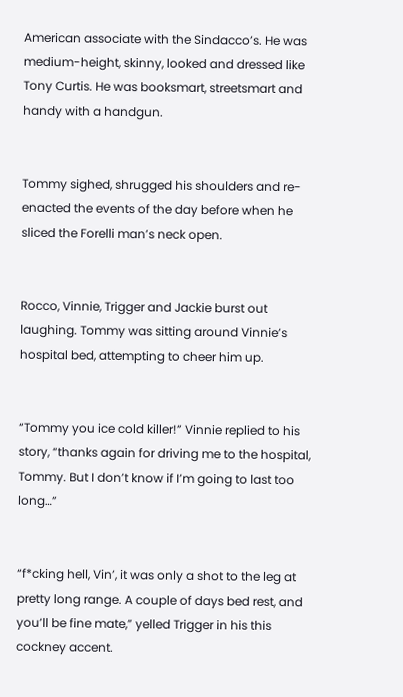American associate with the Sindacco’s. He was medium-height, skinny, looked and dressed like Tony Curtis. He was booksmart, streetsmart and handy with a handgun.


Tommy sighed, shrugged his shoulders and re-enacted the events of the day before when he sliced the Forelli man’s neck open.


Rocco, Vinnie, Trigger and Jackie burst out laughing. Tommy was sitting around Vinnie’s hospital bed, attempting to cheer him up.


“Tommy you ice cold killer!” Vinnie replied to his story, “thanks again for driving me to the hospital, Tommy. But I don’t know if I’m going to last too long…”


“f*cking hell, Vin’, it was only a shot to the leg at pretty long range. A couple of days bed rest, and you’ll be fine mate,” yelled Trigger in his this cockney accent.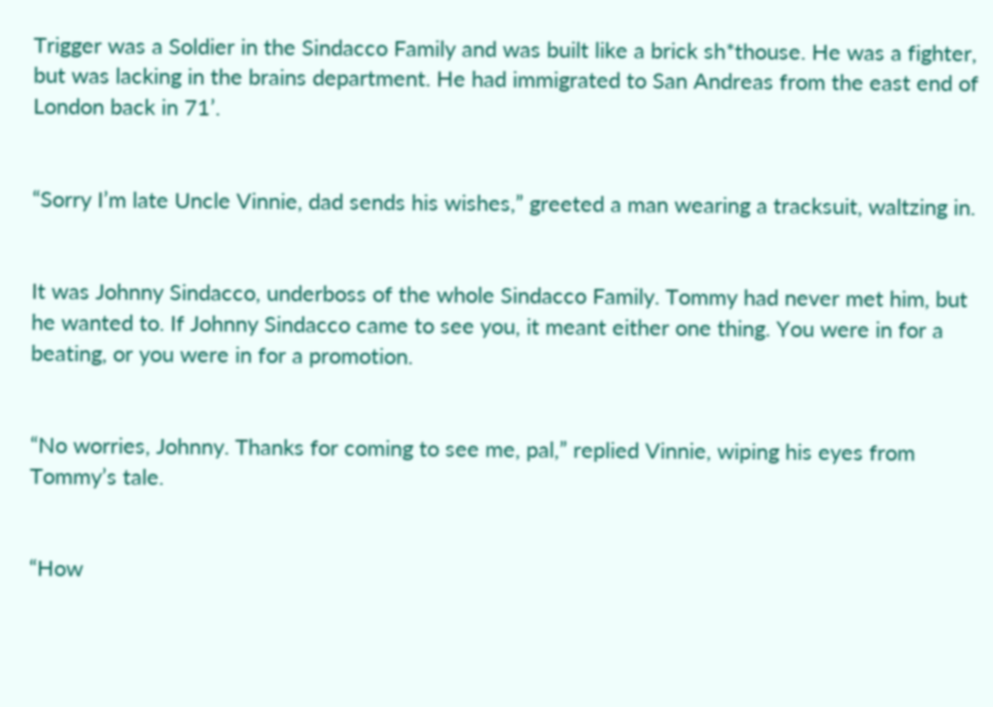Trigger was a Soldier in the Sindacco Family and was built like a brick sh*thouse. He was a fighter, but was lacking in the brains department. He had immigrated to San Andreas from the east end of London back in 71’.


“Sorry I’m late Uncle Vinnie, dad sends his wishes,” greeted a man wearing a tracksuit, waltzing in.


It was Johnny Sindacco, underboss of the whole Sindacco Family. Tommy had never met him, but he wanted to. If Johnny Sindacco came to see you, it meant either one thing. You were in for a beating, or you were in for a promotion.


“No worries, Johnny. Thanks for coming to see me, pal,” replied Vinnie, wiping his eyes from Tommy’s tale.


“How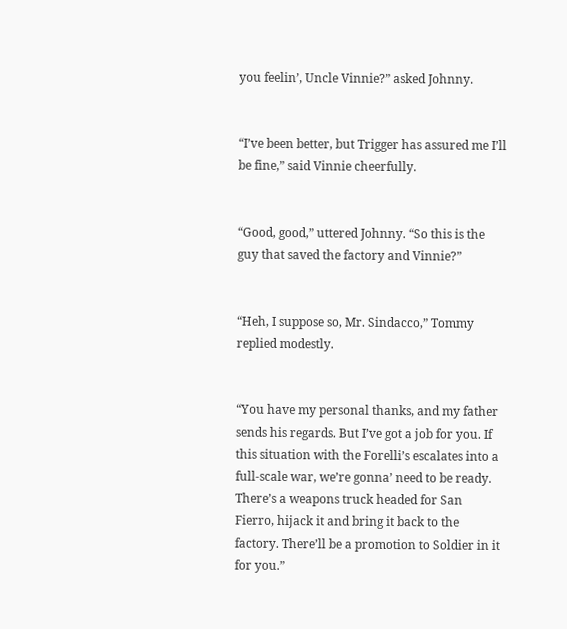you feelin’, Uncle Vinnie?” asked Johnny.


“I’ve been better, but Trigger has assured me I’ll be fine,” said Vinnie cheerfully.


“Good, good,” uttered Johnny. “So this is the guy that saved the factory and Vinnie?”


“Heh, I suppose so, Mr. Sindacco,” Tommy replied modestly.


“You have my personal thanks, and my father sends his regards. But I’ve got a job for you. If this situation with the Forelli’s escalates into a full-scale war, we’re gonna’ need to be ready. There’s a weapons truck headed for San Fierro, hijack it and bring it back to the factory. There’ll be a promotion to Soldier in it for you.”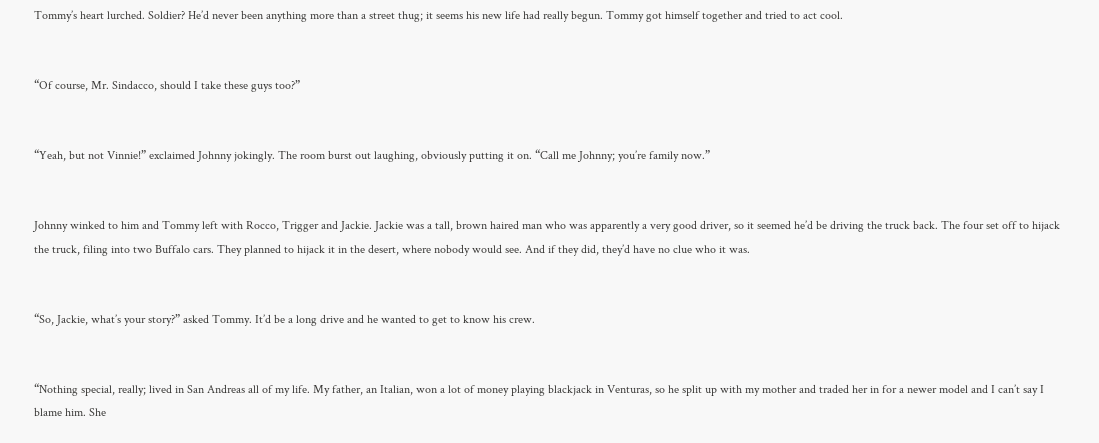Tommy’s heart lurched. Soldier? He’d never been anything more than a street thug; it seems his new life had really begun. Tommy got himself together and tried to act cool.


“Of course, Mr. Sindacco, should I take these guys too?”


“Yeah, but not Vinnie!” exclaimed Johnny jokingly. The room burst out laughing, obviously putting it on. “Call me Johnny; you’re family now.”


Johnny winked to him and Tommy left with Rocco, Trigger and Jackie. Jackie was a tall, brown haired man who was apparently a very good driver, so it seemed he’d be driving the truck back. The four set off to hijack the truck, filing into two Buffalo cars. They planned to hijack it in the desert, where nobody would see. And if they did, they’d have no clue who it was.


“So, Jackie, what’s your story?” asked Tommy. It’d be a long drive and he wanted to get to know his crew.


“Nothing special, really; lived in San Andreas all of my life. My father, an Italian, won a lot of money playing blackjack in Venturas, so he split up with my mother and traded her in for a newer model and I can’t say I blame him. She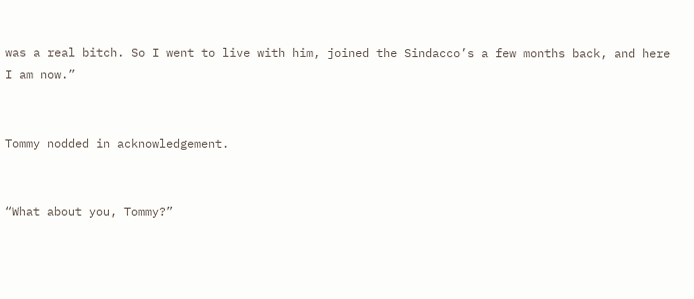was a real bitch. So I went to live with him, joined the Sindacco’s a few months back, and here I am now.”


Tommy nodded in acknowledgement.


“What about you, Tommy?”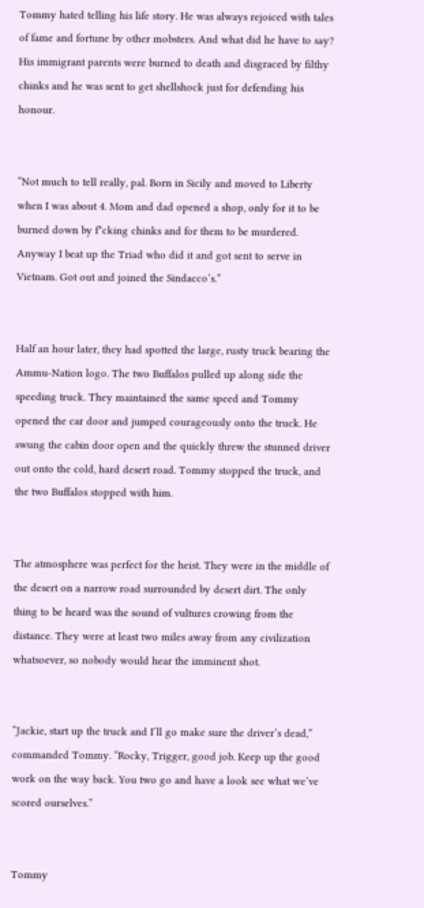Tommy hated telling his life story. He was always rejoiced with tales of fame and fortune by other mobsters. And what did he have to say? His immigrant parents were burned to death and disgraced by filthy chinks and he was sent to get shellshock just for defending his honour.


“Not much to tell really, pal. Born in Sicily and moved to Liberty when I was about 4. Mom and dad opened a shop, only for it to be burned down by f*cking chinks and for them to be murdered. Anyway I beat up the Triad who did it and got sent to serve in Vietnam. Got out and joined the Sindacco’s.”


Half an hour later, they had spotted the large, rusty truck bearing the Ammu-Nation logo. The two Buffalos pulled up along side the speeding truck. They maintained the same speed and Tommy opened the car door and jumped courageously onto the truck. He swung the cabin door open and the quickly threw the stunned driver out onto the cold, hard desert road. Tommy stopped the truck, and the two Buffalos stopped with him.


The atmosphere was perfect for the heist. They were in the middle of the desert on a narrow road surrounded by desert dirt. The only thing to be heard was the sound of vultures crowing from the distance. They were at least two miles away from any civilization whatsoever, so nobody would hear the imminent shot.


“Jackie, start up the truck and I’ll go make sure the driver’s dead,” commanded Tommy. “Rocky, Trigger, good job. Keep up the good work on the way back. You two go and have a look see what we’ve scored ourselves.”


Tommy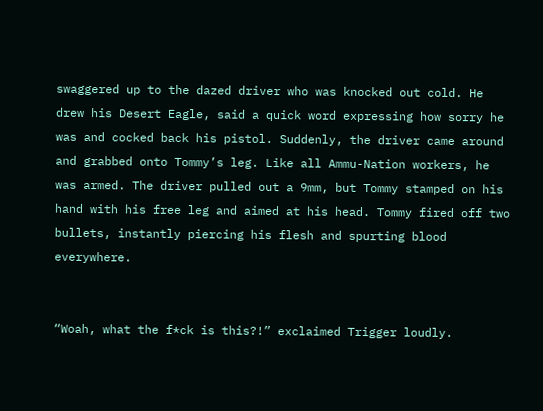swaggered up to the dazed driver who was knocked out cold. He drew his Desert Eagle, said a quick word expressing how sorry he was and cocked back his pistol. Suddenly, the driver came around and grabbed onto Tommy’s leg. Like all Ammu-Nation workers, he was armed. The driver pulled out a 9mm, but Tommy stamped on his hand with his free leg and aimed at his head. Tommy fired off two bullets, instantly piercing his flesh and spurting blood everywhere.


“Woah, what the f*ck is this?!” exclaimed Trigger loudly.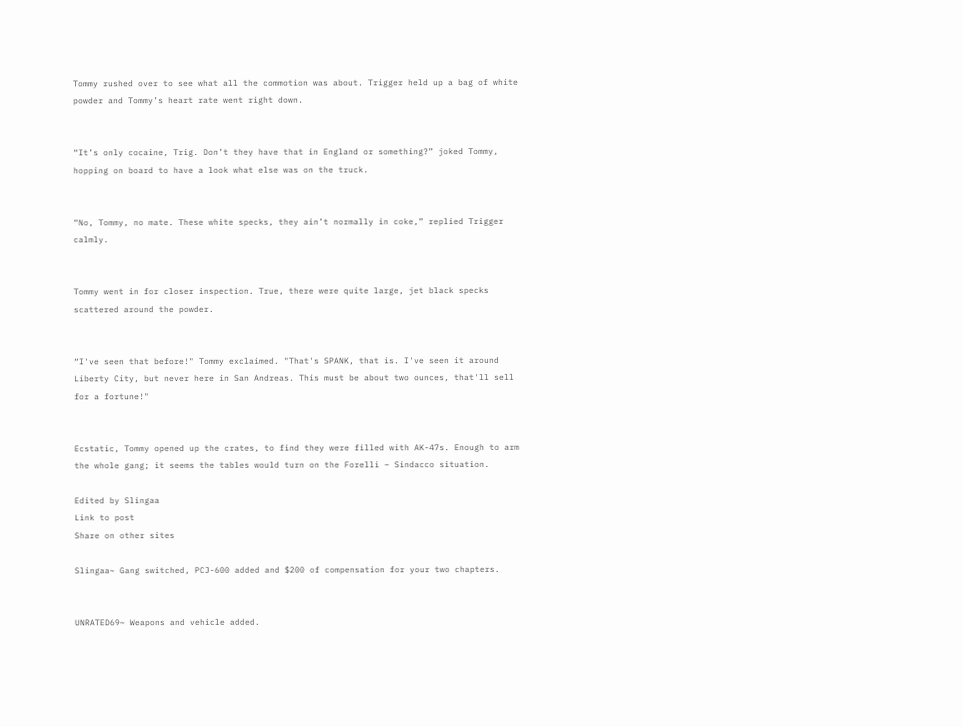Tommy rushed over to see what all the commotion was about. Trigger held up a bag of white powder and Tommy’s heart rate went right down.


“It’s only cocaine, Trig. Don’t they have that in England or something?” joked Tommy, hopping on board to have a look what else was on the truck.


“No, Tommy, no mate. These white specks, they ain’t normally in coke,” replied Trigger calmly.


Tommy went in for closer inspection. True, there were quite large, jet black specks scattered around the powder.


“I've seen that before!" Tommy exclaimed. "That's SPANK, that is. I've seen it around Liberty City, but never here in San Andreas. This must be about two ounces, that'll sell for a fortune!"


Ecstatic, Tommy opened up the crates, to find they were filled with AK-47s. Enough to arm the whole gang; it seems the tables would turn on the Forelli – Sindacco situation.

Edited by Slingaa
Link to post
Share on other sites

Slingaa~ Gang switched, PCJ-600 added and $200 of compensation for your two chapters.


UNRATED69~ Weapons and vehicle added.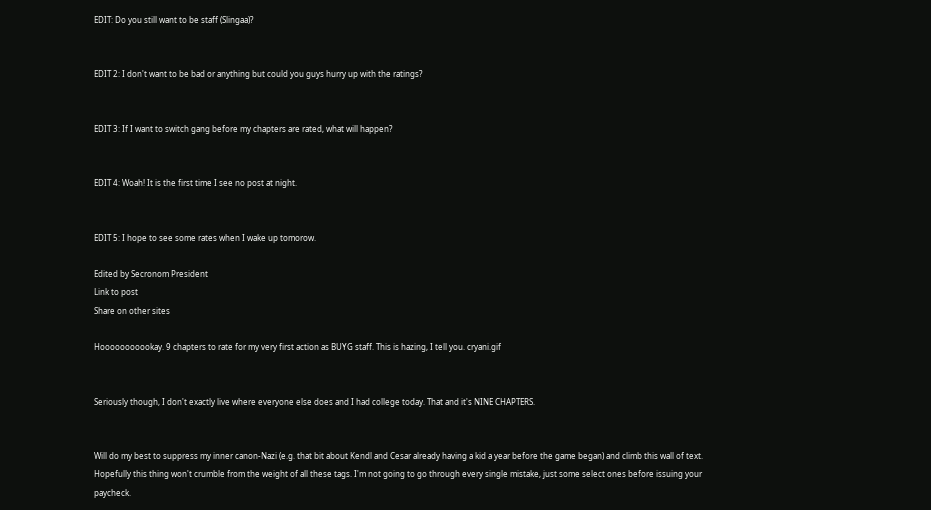EDIT: Do you still want to be staff (Slingaa)?


EDIT 2: I don't want to be bad or anything but could you guys hurry up with the ratings?


EDIT 3: If I want to switch gang before my chapters are rated, what will happen?


EDIT 4: Woah! It is the first time I see no post at night.


EDIT 5: I hope to see some rates when I wake up tomorow.

Edited by Secronom President
Link to post
Share on other sites

Hooooooooookay. 9 chapters to rate for my very first action as BUYG staff. This is hazing, I tell you. cryani.gif


Seriously though, I don't exactly live where everyone else does and I had college today. That and it's NINE CHAPTERS.


Will do my best to suppress my inner canon-Nazi (e.g. that bit about Kendl and Cesar already having a kid a year before the game began) and climb this wall of text. Hopefully this thing won't crumble from the weight of all these tags. I'm not going to go through every single mistake, just some select ones before issuing your paycheck.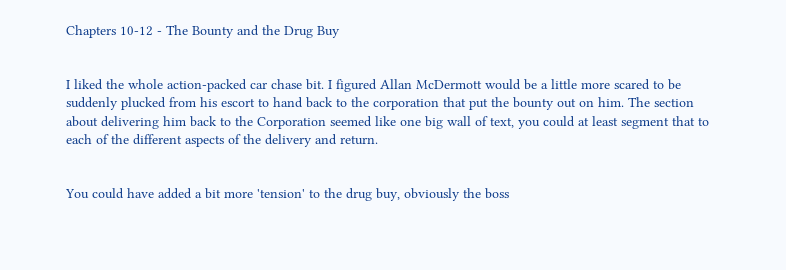Chapters 10-12 - The Bounty and the Drug Buy


I liked the whole action-packed car chase bit. I figured Allan McDermott would be a little more scared to be suddenly plucked from his escort to hand back to the corporation that put the bounty out on him. The section about delivering him back to the Corporation seemed like one big wall of text, you could at least segment that to each of the different aspects of the delivery and return.


You could have added a bit more 'tension' to the drug buy, obviously the boss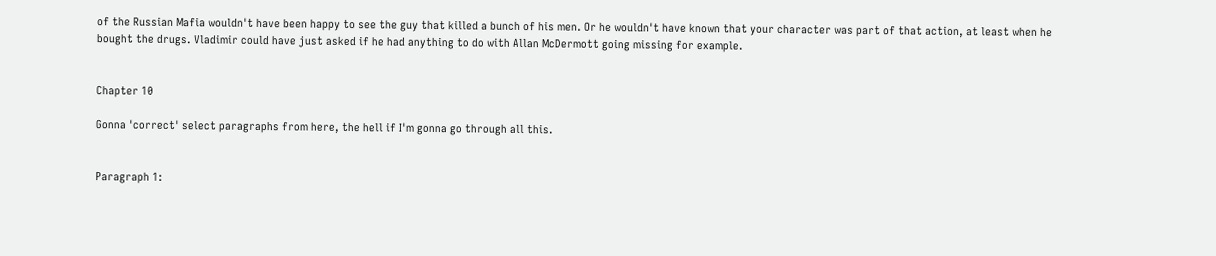of the Russian Mafia wouldn't have been happy to see the guy that killed a bunch of his men. Or he wouldn't have known that your character was part of that action, at least when he bought the drugs. Vladimir could have just asked if he had anything to do with Allan McDermott going missing for example.


Chapter 10

Gonna 'correct' select paragraphs from here, the hell if I'm gonna go through all this.


Paragraph 1: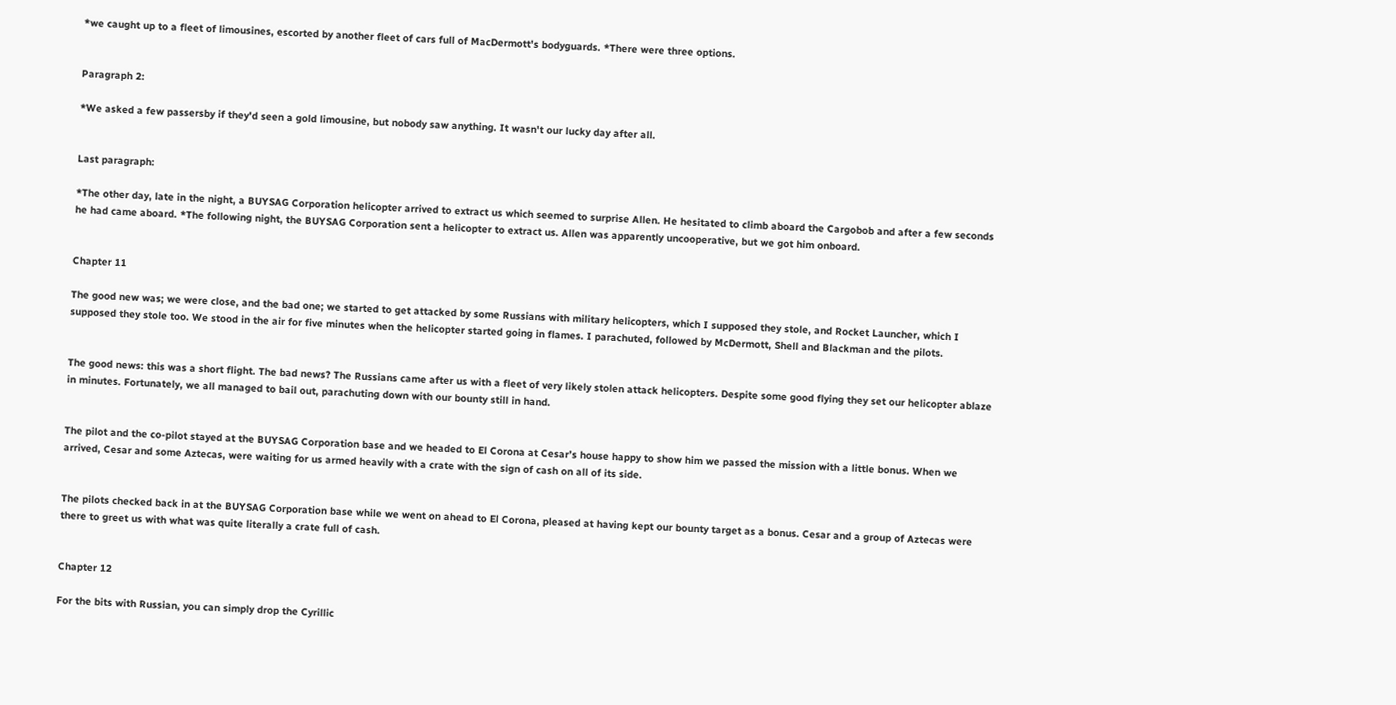*we caught up to a fleet of limousines, escorted by another fleet of cars full of MacDermott's bodyguards. *There were three options.


Paragraph 2:

*We asked a few passersby if they'd seen a gold limousine, but nobody saw anything. It wasn't our lucky day after all.


Last paragraph:

*The other day, late in the night, a BUYSAG Corporation helicopter arrived to extract us which seemed to surprise Allen. He hesitated to climb aboard the Cargobob and after a few seconds he had came aboard. *The following night, the BUYSAG Corporation sent a helicopter to extract us. Allen was apparently uncooperative, but we got him onboard.


Chapter 11

The good new was; we were close, and the bad one; we started to get attacked by some Russians with military helicopters, which I supposed they stole, and Rocket Launcher, which I supposed they stole too. We stood in the air for five minutes when the helicopter started going in flames. I parachuted, followed by McDermott, Shell and Blackman and the pilots.


The good news: this was a short flight. The bad news? The Russians came after us with a fleet of very likely stolen attack helicopters. Despite some good flying they set our helicopter ablaze in minutes. Fortunately, we all managed to bail out, parachuting down with our bounty still in hand.


The pilot and the co-pilot stayed at the BUYSAG Corporation base and we headed to El Corona at Cesar’s house happy to show him we passed the mission with a little bonus. When we arrived, Cesar and some Aztecas, were waiting for us armed heavily with a crate with the sign of cash on all of its side.


The pilots checked back in at the BUYSAG Corporation base while we went on ahead to El Corona, pleased at having kept our bounty target as a bonus. Cesar and a group of Aztecas were there to greet us with what was quite literally a crate full of cash.


Chapter 12

For the bits with Russian, you can simply drop the Cyrillic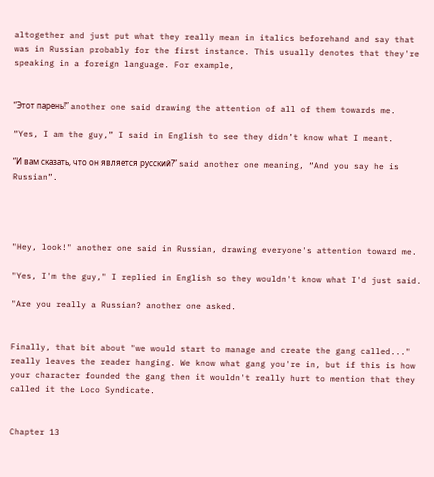altogether and just put what they really mean in italics beforehand and say that was in Russian probably for the first instance. This usually denotes that they're speaking in a foreign language. For example,


“Этот парень!” another one said drawing the attention of all of them towards me.

“Yes, I am the guy,” I said in English to see they didn’t know what I meant.

“И вам сказать, что он является русский?” said another one meaning, “And you say he is Russian”.




"Hey, look!" another one said in Russian, drawing everyone's attention toward me.

"Yes, I'm the guy," I replied in English so they wouldn't know what I'd just said.

"Are you really a Russian? another one asked.


Finally, that bit about "we would start to manage and create the gang called..." really leaves the reader hanging. We know what gang you're in, but if this is how your character founded the gang then it wouldn't really hurt to mention that they called it the Loco Syndicate.


Chapter 13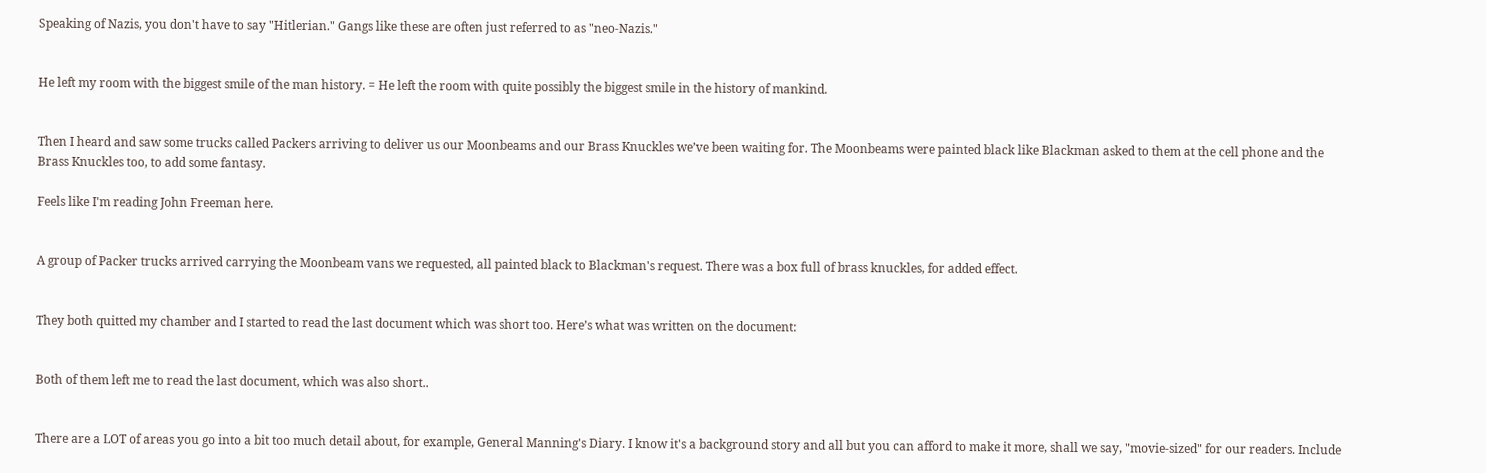Speaking of Nazis, you don't have to say "Hitlerian." Gangs like these are often just referred to as "neo-Nazis."


He left my room with the biggest smile of the man history. = He left the room with quite possibly the biggest smile in the history of mankind.


Then I heard and saw some trucks called Packers arriving to deliver us our Moonbeams and our Brass Knuckles we’ve been waiting for. The Moonbeams were painted black like Blackman asked to them at the cell phone and the Brass Knuckles too, to add some fantasy.

Feels like I'm reading John Freeman here.


A group of Packer trucks arrived carrying the Moonbeam vans we requested, all painted black to Blackman's request. There was a box full of brass knuckles, for added effect.


They both quitted my chamber and I started to read the last document which was short too. Here’s what was written on the document:


Both of them left me to read the last document, which was also short..


There are a LOT of areas you go into a bit too much detail about, for example, General Manning's Diary. I know it's a background story and all but you can afford to make it more, shall we say, "movie-sized" for our readers. Include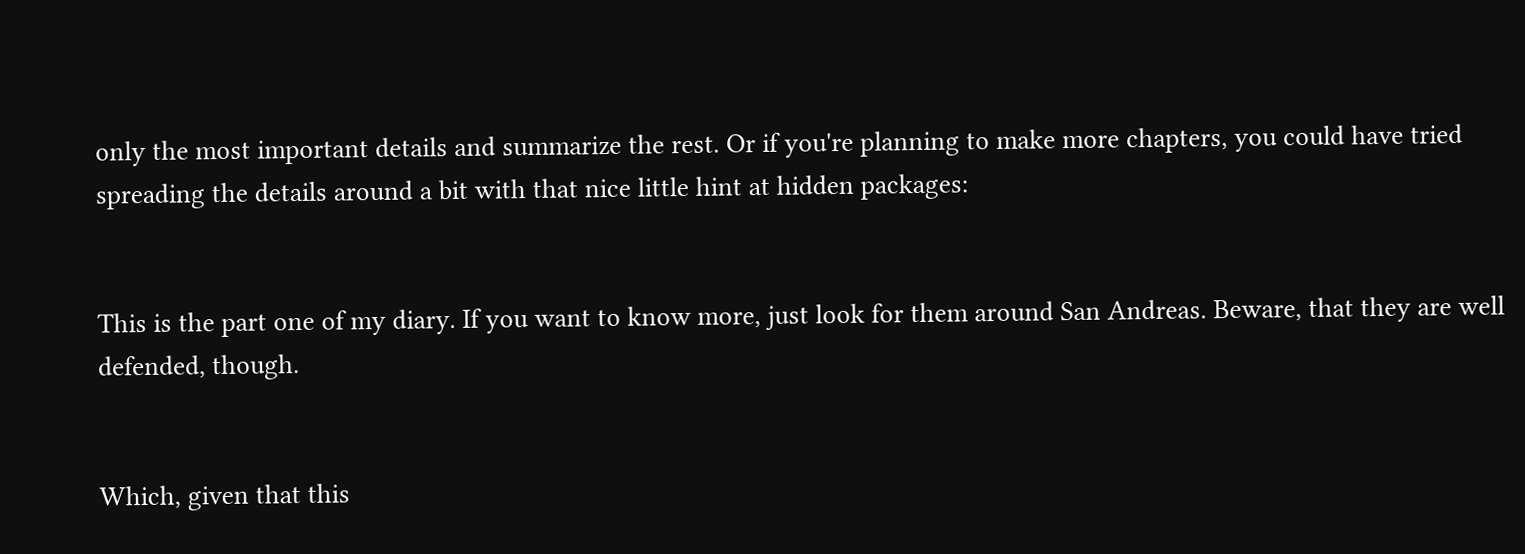only the most important details and summarize the rest. Or if you're planning to make more chapters, you could have tried spreading the details around a bit with that nice little hint at hidden packages:


This is the part one of my diary. If you want to know more, just look for them around San Andreas. Beware, that they are well defended, though.


Which, given that this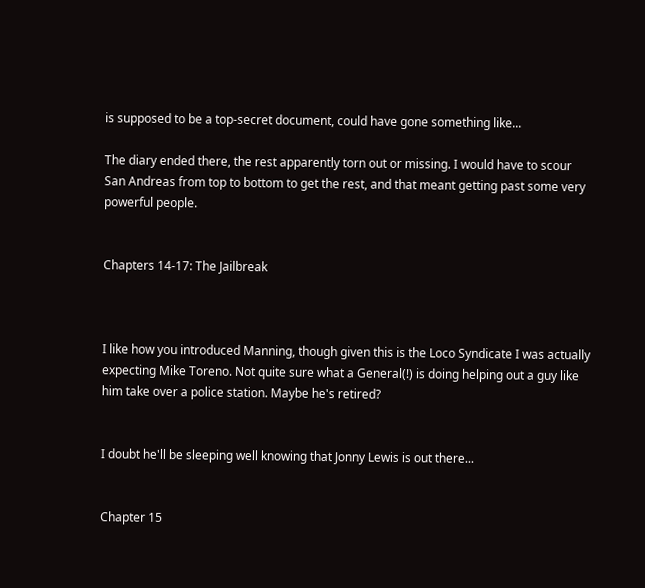is supposed to be a top-secret document, could have gone something like...

The diary ended there, the rest apparently torn out or missing. I would have to scour San Andreas from top to bottom to get the rest, and that meant getting past some very powerful people.


Chapters 14-17: The Jailbreak



I like how you introduced Manning, though given this is the Loco Syndicate I was actually expecting Mike Toreno. Not quite sure what a General(!) is doing helping out a guy like him take over a police station. Maybe he's retired?


I doubt he'll be sleeping well knowing that Jonny Lewis is out there...


Chapter 15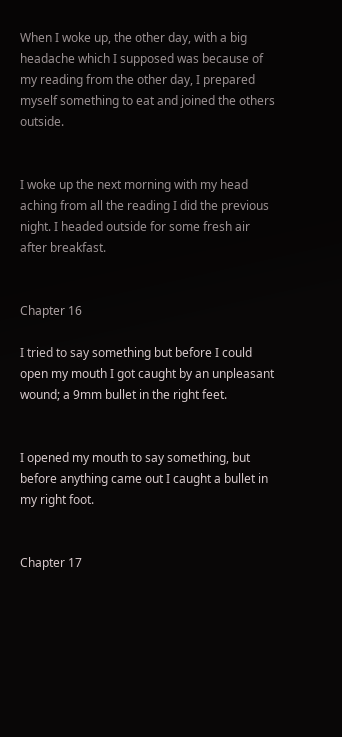When I woke up, the other day, with a big headache which I supposed was because of my reading from the other day, I prepared myself something to eat and joined the others outside.


I woke up the next morning with my head aching from all the reading I did the previous night. I headed outside for some fresh air after breakfast.


Chapter 16

I tried to say something but before I could open my mouth I got caught by an unpleasant wound; a 9mm bullet in the right feet.


I opened my mouth to say something, but before anything came out I caught a bullet in my right foot.


Chapter 17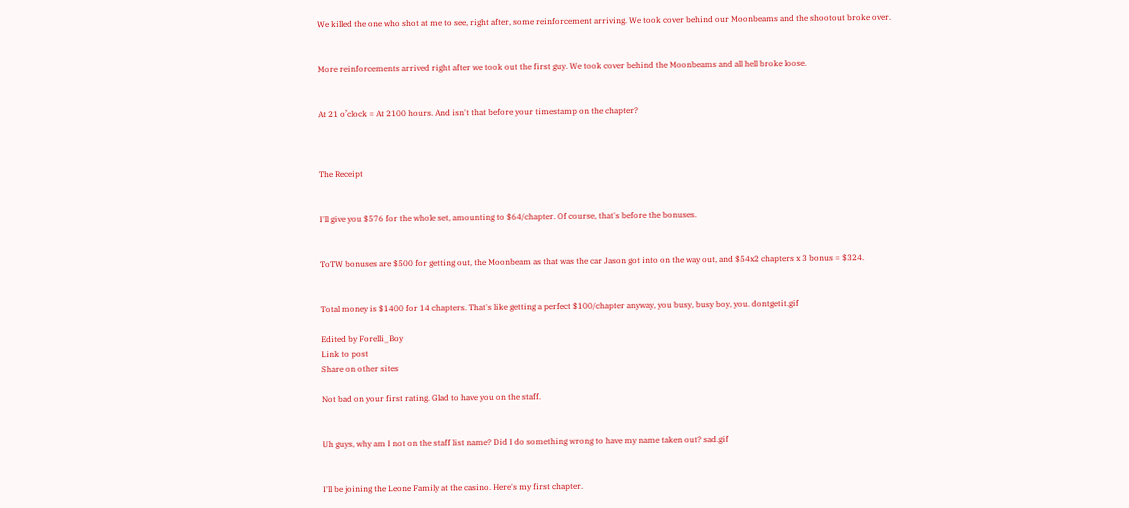We killed the one who shot at me to see, right after, some reinforcement arriving. We took cover behind our Moonbeams and the shootout broke over.


More reinforcements arrived right after we took out the first guy. We took cover behind the Moonbeams and all hell broke loose.


At 21 o’clock = At 2100 hours. And isn't that before your timestamp on the chapter?



The Receipt


I'll give you $576 for the whole set, amounting to $64/chapter. Of course, that's before the bonuses.


ToTW bonuses are $500 for getting out, the Moonbeam as that was the car Jason got into on the way out, and $54x2 chapters x 3 bonus = $324.


Total money is $1400 for 14 chapters. That's like getting a perfect $100/chapter anyway, you busy, busy boy, you. dontgetit.gif

Edited by Forelli_Boy
Link to post
Share on other sites

Not bad on your first rating. Glad to have you on the staff.


Uh guys, why am I not on the staff list name? Did I do something wrong to have my name taken out? sad.gif


I'll be joining the Leone Family at the casino. Here's my first chapter.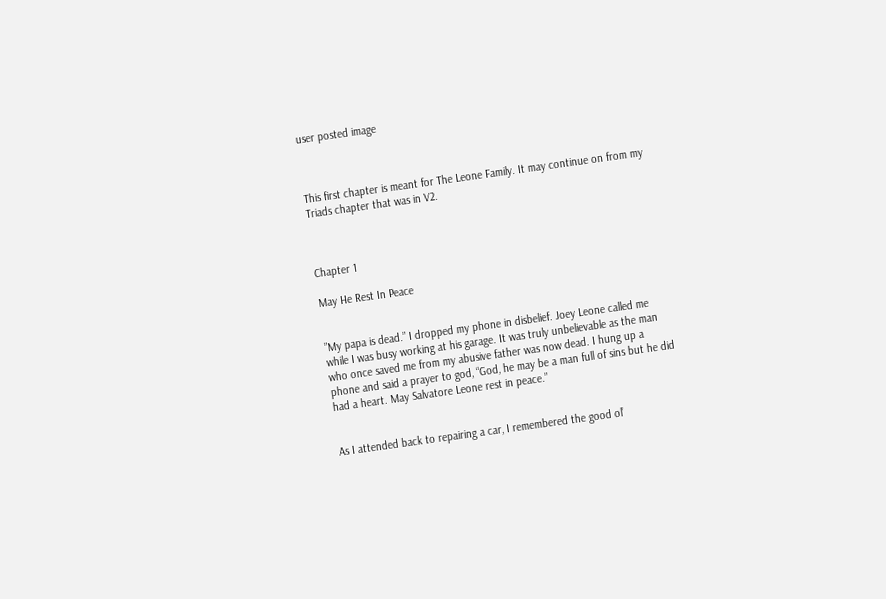user posted image



This first chapter is meant for The Leone Family. It may continue on from my Triads chapter that was in V2.



Chapter 1

May He Rest In Peace


”My papa is dead.” I dropped my phone in disbelief. Joey Leone called me while I was busy working at his garage. It was truly unbelievable as the man who once saved me from my abusive father was now dead. I hung up a phone and said a prayer to god, “God, he may be a man full of sins but he did had a heart. May Salvatore Leone rest in peace.”


As I attended back to repairing a car, I remembered the good ol’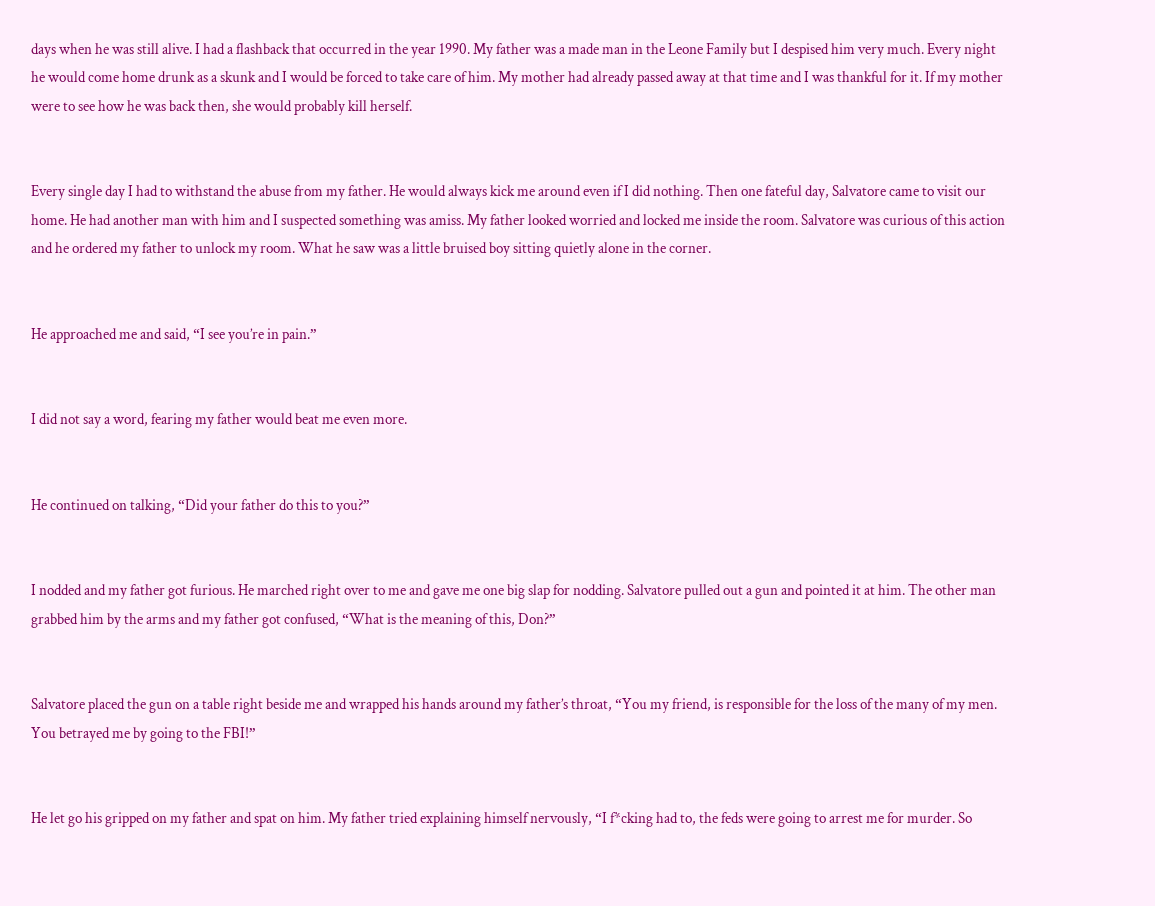days when he was still alive. I had a flashback that occurred in the year 1990. My father was a made man in the Leone Family but I despised him very much. Every night he would come home drunk as a skunk and I would be forced to take care of him. My mother had already passed away at that time and I was thankful for it. If my mother were to see how he was back then, she would probably kill herself.


Every single day I had to withstand the abuse from my father. He would always kick me around even if I did nothing. Then one fateful day, Salvatore came to visit our home. He had another man with him and I suspected something was amiss. My father looked worried and locked me inside the room. Salvatore was curious of this action and he ordered my father to unlock my room. What he saw was a little bruised boy sitting quietly alone in the corner.


He approached me and said, “I see you’re in pain.”


I did not say a word, fearing my father would beat me even more.


He continued on talking, “Did your father do this to you?”


I nodded and my father got furious. He marched right over to me and gave me one big slap for nodding. Salvatore pulled out a gun and pointed it at him. The other man grabbed him by the arms and my father got confused, “What is the meaning of this, Don?”


Salvatore placed the gun on a table right beside me and wrapped his hands around my father’s throat, “You my friend, is responsible for the loss of the many of my men. You betrayed me by going to the FBI!”


He let go his gripped on my father and spat on him. My father tried explaining himself nervously, “I f*cking had to, the feds were going to arrest me for murder. So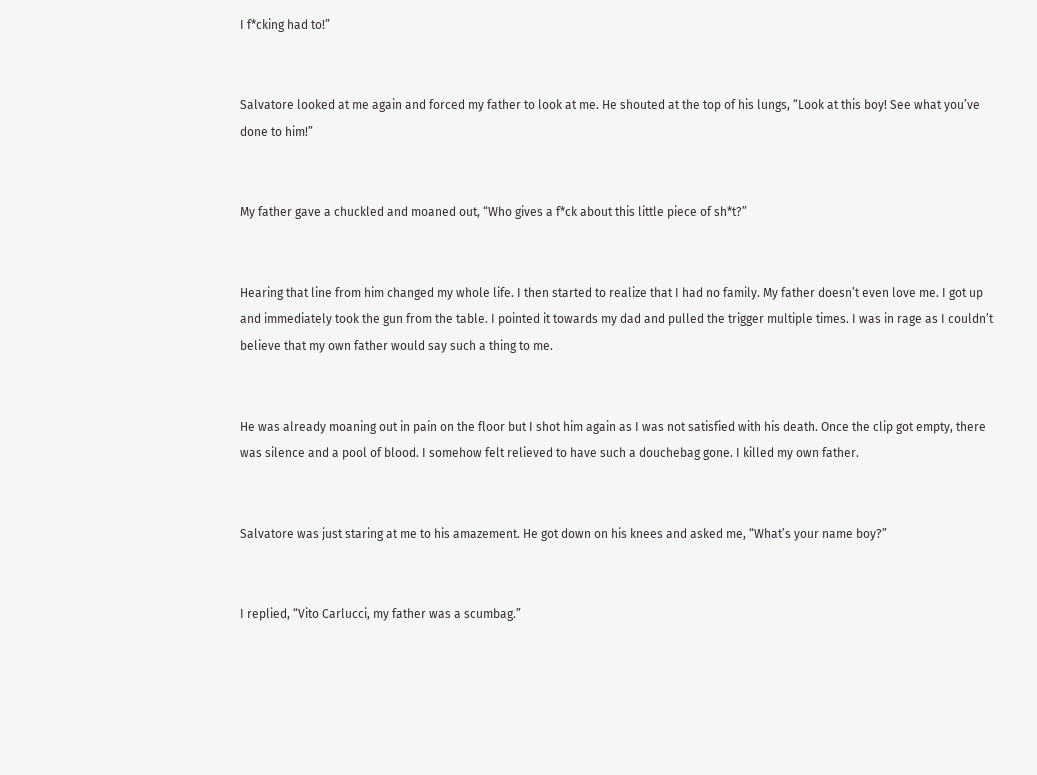I f*cking had to!”


Salvatore looked at me again and forced my father to look at me. He shouted at the top of his lungs, “Look at this boy! See what you’ve done to him!”


My father gave a chuckled and moaned out, “Who gives a f*ck about this little piece of sh*t?”


Hearing that line from him changed my whole life. I then started to realize that I had no family. My father doesn’t even love me. I got up and immediately took the gun from the table. I pointed it towards my dad and pulled the trigger multiple times. I was in rage as I couldn’t believe that my own father would say such a thing to me.


He was already moaning out in pain on the floor but I shot him again as I was not satisfied with his death. Once the clip got empty, there was silence and a pool of blood. I somehow felt relieved to have such a douchebag gone. I killed my own father.


Salvatore was just staring at me to his amazement. He got down on his knees and asked me, “What’s your name boy?”


I replied, “Vito Carlucci, my father was a scumbag.”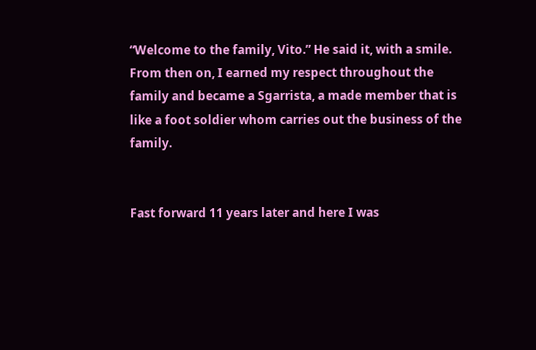“Welcome to the family, Vito.” He said it, with a smile. From then on, I earned my respect throughout the family and became a Sgarrista, a made member that is like a foot soldier whom carries out the business of the family.


Fast forward 11 years later and here I was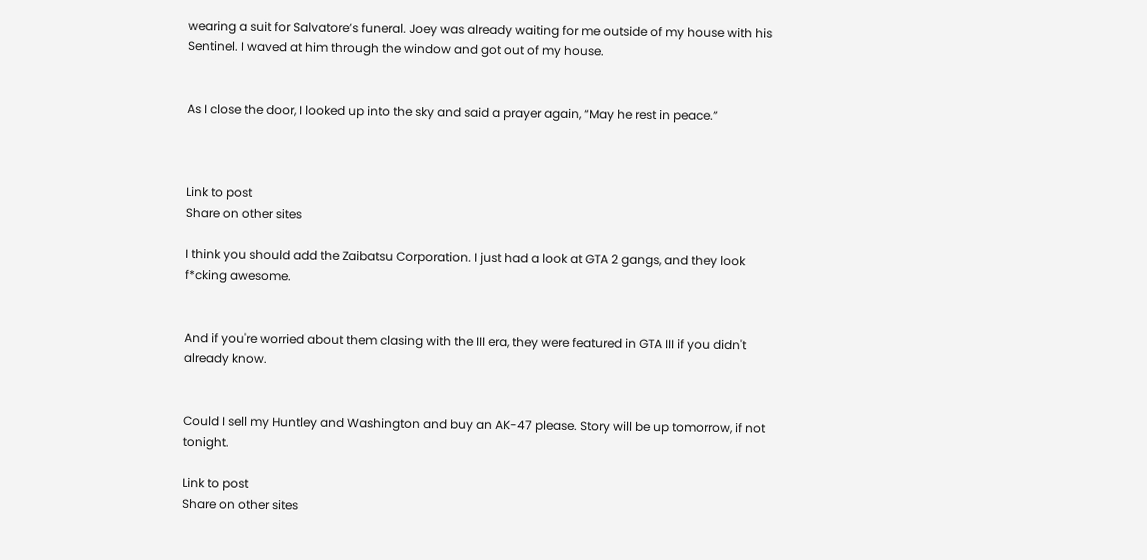wearing a suit for Salvatore’s funeral. Joey was already waiting for me outside of my house with his Sentinel. I waved at him through the window and got out of my house.


As I close the door, I looked up into the sky and said a prayer again, “May he rest in peace.”



Link to post
Share on other sites

I think you should add the Zaibatsu Corporation. I just had a look at GTA 2 gangs, and they look f*cking awesome.


And if you're worried about them clasing with the III era, they were featured in GTA III if you didn't already know.


Could I sell my Huntley and Washington and buy an AK-47 please. Story will be up tomorrow, if not tonight.

Link to post
Share on other sites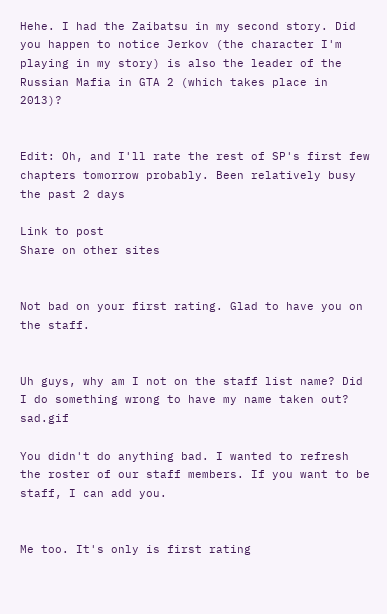Hehe. I had the Zaibatsu in my second story. Did you happen to notice Jerkov (the character I'm playing in my story) is also the leader of the Russian Mafia in GTA 2 (which takes place in 2013)?


Edit: Oh, and I'll rate the rest of SP's first few chapters tomorrow probably. Been relatively busy the past 2 days

Link to post
Share on other sites


Not bad on your first rating. Glad to have you on the staff.


Uh guys, why am I not on the staff list name? Did I do something wrong to have my name taken out? sad.gif

You didn't do anything bad. I wanted to refresh the roster of our staff members. If you want to be staff, I can add you.


Me too. It's only is first rating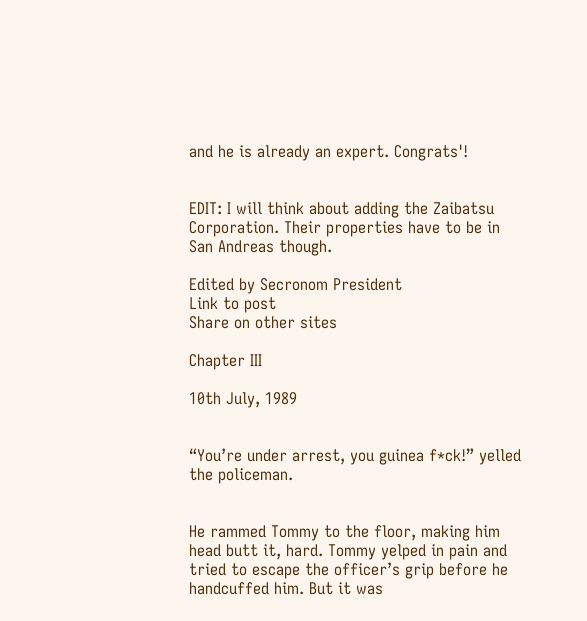and he is already an expert. Congrats'!


EDIT: I will think about adding the Zaibatsu Corporation. Their properties have to be in San Andreas though.

Edited by Secronom President
Link to post
Share on other sites

Chapter III

10th July, 1989


“You’re under arrest, you guinea f*ck!” yelled the policeman.


He rammed Tommy to the floor, making him head butt it, hard. Tommy yelped in pain and tried to escape the officer’s grip before he handcuffed him. But it was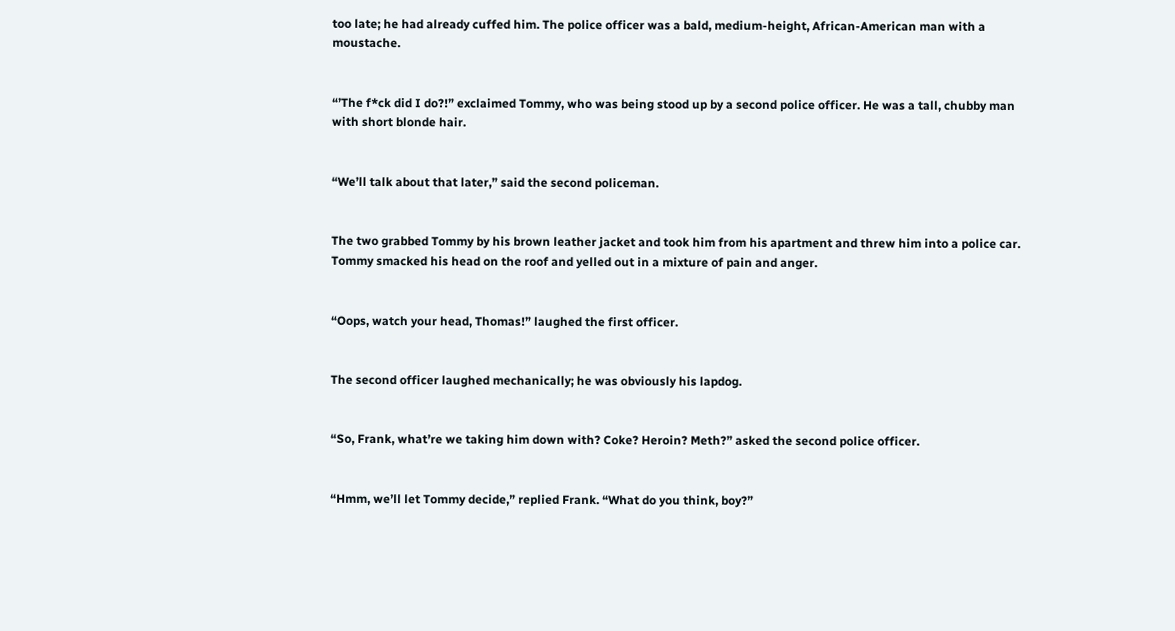too late; he had already cuffed him. The police officer was a bald, medium-height, African-American man with a moustache.


“’The f*ck did I do?!” exclaimed Tommy, who was being stood up by a second police officer. He was a tall, chubby man with short blonde hair.


“We’ll talk about that later,” said the second policeman.


The two grabbed Tommy by his brown leather jacket and took him from his apartment and threw him into a police car. Tommy smacked his head on the roof and yelled out in a mixture of pain and anger.


“Oops, watch your head, Thomas!” laughed the first officer.


The second officer laughed mechanically; he was obviously his lapdog.


“So, Frank, what’re we taking him down with? Coke? Heroin? Meth?” asked the second police officer.


“Hmm, we’ll let Tommy decide,” replied Frank. “What do you think, boy?”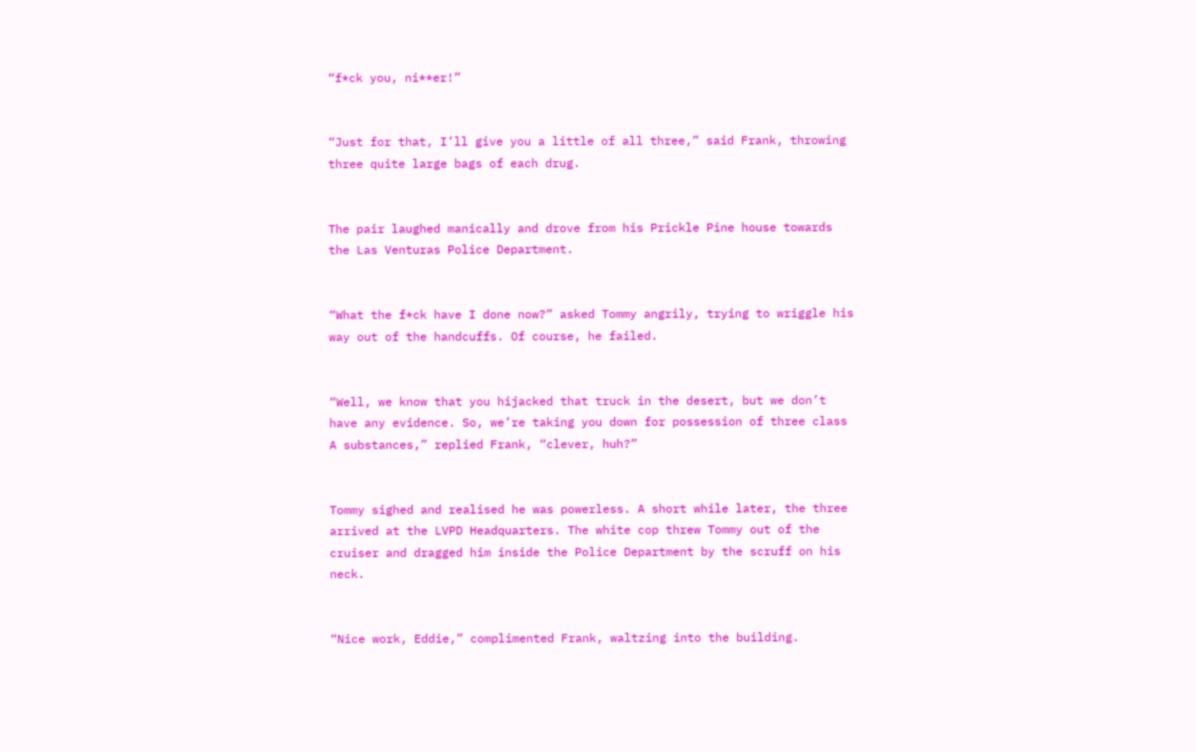“f*ck you, ni**er!”


“Just for that, I’ll give you a little of all three,” said Frank, throwing three quite large bags of each drug.


The pair laughed manically and drove from his Prickle Pine house towards the Las Venturas Police Department.


“What the f*ck have I done now?” asked Tommy angrily, trying to wriggle his way out of the handcuffs. Of course, he failed.


“Well, we know that you hijacked that truck in the desert, but we don’t have any evidence. So, we’re taking you down for possession of three class A substances,” replied Frank, “clever, huh?”


Tommy sighed and realised he was powerless. A short while later, the three arrived at the LVPD Headquarters. The white cop threw Tommy out of the cruiser and dragged him inside the Police Department by the scruff on his neck.


“Nice work, Eddie,” complimented Frank, waltzing into the building.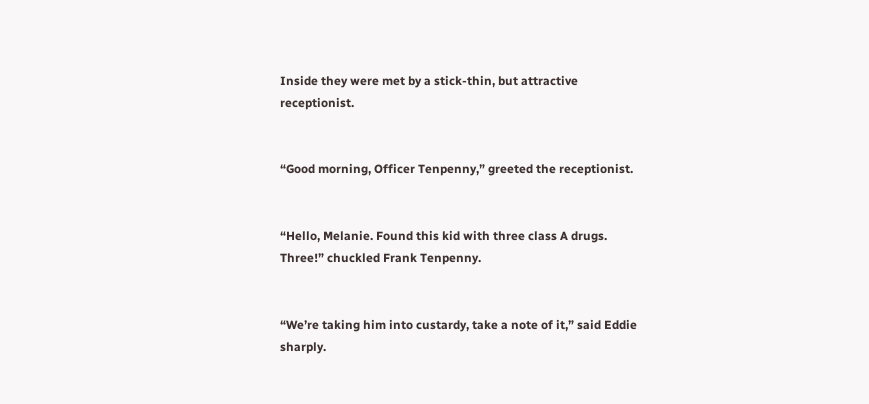Inside they were met by a stick-thin, but attractive receptionist.


“Good morning, Officer Tenpenny,” greeted the receptionist.


“Hello, Melanie. Found this kid with three class A drugs. Three!” chuckled Frank Tenpenny.


“We’re taking him into custardy, take a note of it,” said Eddie sharply.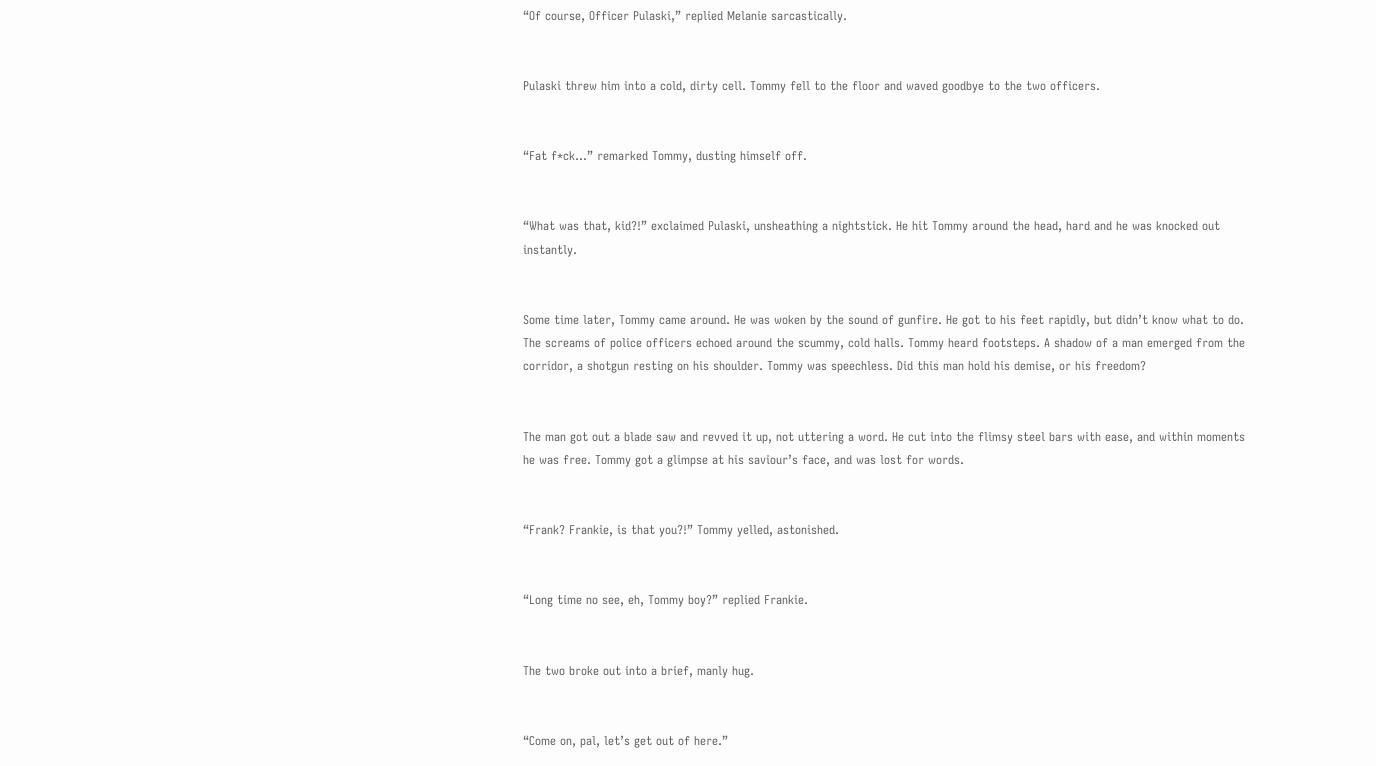“Of course, Officer Pulaski,” replied Melanie sarcastically.


Pulaski threw him into a cold, dirty cell. Tommy fell to the floor and waved goodbye to the two officers.


“Fat f*ck…” remarked Tommy, dusting himself off.


“What was that, kid?!” exclaimed Pulaski, unsheathing a nightstick. He hit Tommy around the head, hard and he was knocked out instantly.


Some time later, Tommy came around. He was woken by the sound of gunfire. He got to his feet rapidly, but didn’t know what to do. The screams of police officers echoed around the scummy, cold halls. Tommy heard footsteps. A shadow of a man emerged from the corridor, a shotgun resting on his shoulder. Tommy was speechless. Did this man hold his demise, or his freedom?


The man got out a blade saw and revved it up, not uttering a word. He cut into the flimsy steel bars with ease, and within moments he was free. Tommy got a glimpse at his saviour’s face, and was lost for words.


“Frank? Frankie, is that you?!” Tommy yelled, astonished.


“Long time no see, eh, Tommy boy?” replied Frankie.


The two broke out into a brief, manly hug.


“Come on, pal, let’s get out of here.”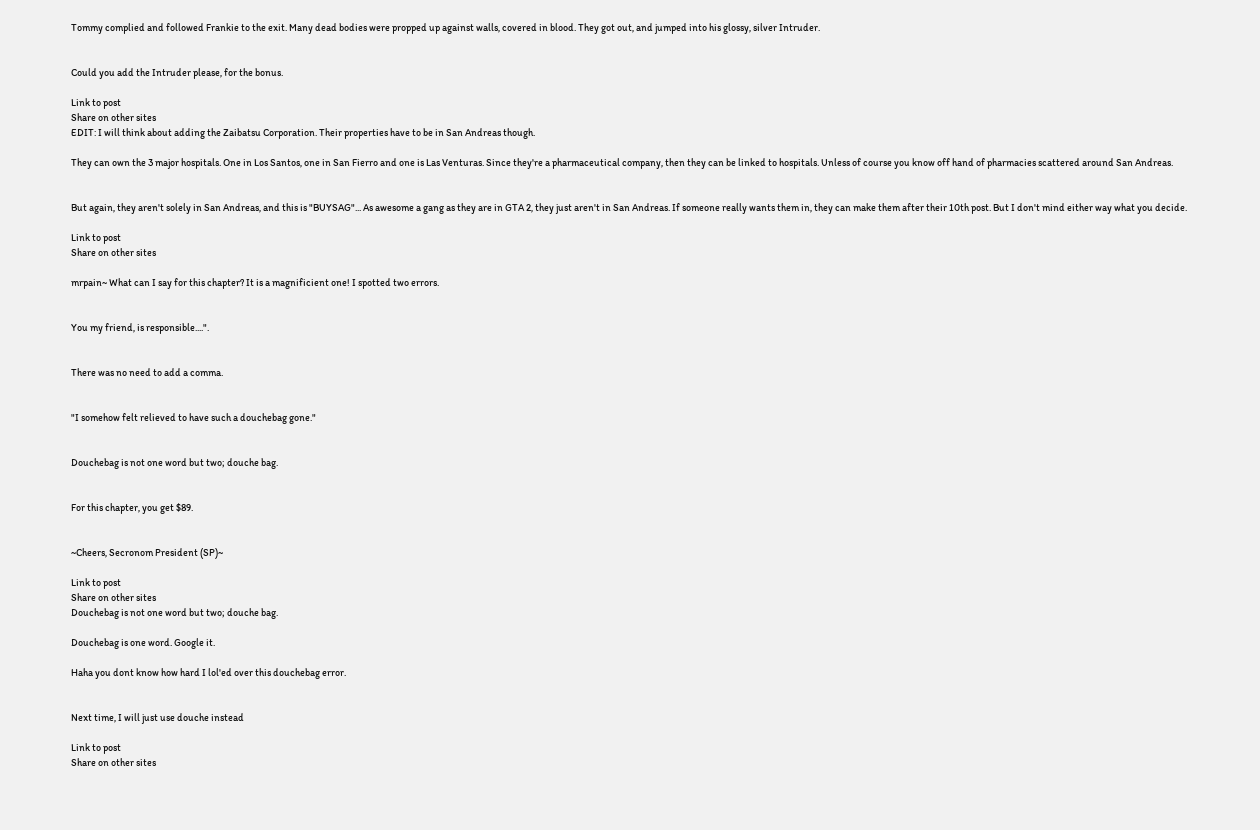Tommy complied and followed Frankie to the exit. Many dead bodies were propped up against walls, covered in blood. They got out, and jumped into his glossy, silver Intruder.


Could you add the Intruder please, for the bonus.

Link to post
Share on other sites
EDIT: I will think about adding the Zaibatsu Corporation. Their properties have to be in San Andreas though.

They can own the 3 major hospitals. One in Los Santos, one in San Fierro and one is Las Venturas. Since they're a pharmaceutical company, then they can be linked to hospitals. Unless of course you know off hand of pharmacies scattered around San Andreas.


But again, they aren't solely in San Andreas, and this is "BUYSAG"... As awesome a gang as they are in GTA 2, they just aren't in San Andreas. If someone really wants them in, they can make them after their 10th post. But I don't mind either way what you decide.

Link to post
Share on other sites

mrpain~ What can I say for this chapter? It is a magnificient one! I spotted two errors.


You my friend, is responsible....".


There was no need to add a comma.


"I somehow felt relieved to have such a douchebag gone."


Douchebag is not one word but two; douche bag.


For this chapter, you get $89.


~Cheers, Secronom President (SP)~

Link to post
Share on other sites
Douchebag is not one word but two; douche bag.

Douchebag is one word. Google it.

Haha you dont know how hard I lol'ed over this douchebag error.


Next time, I will just use douche instead

Link to post
Share on other sites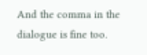And the comma in the dialogue is fine too.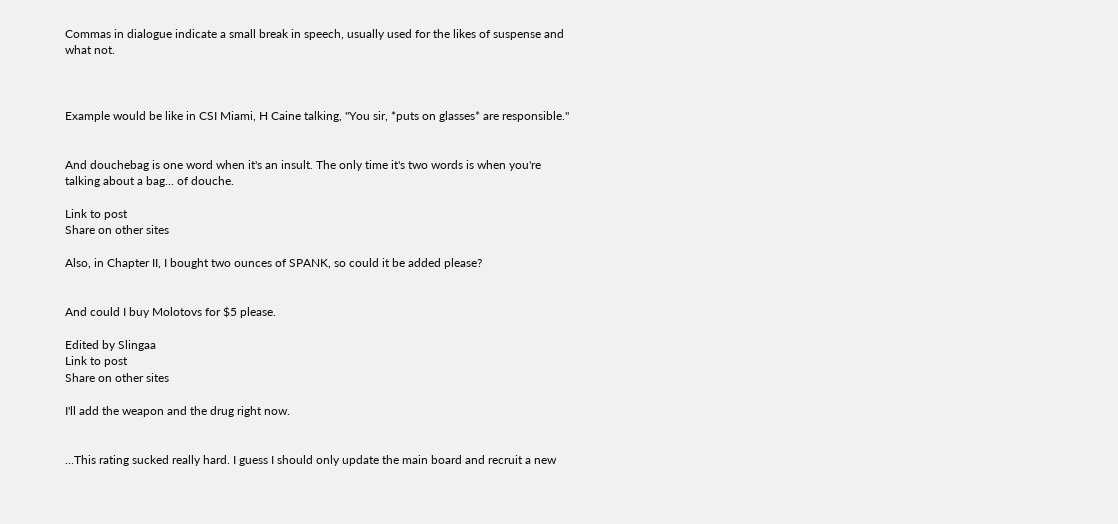Commas in dialogue indicate a small break in speech, usually used for the likes of suspense and what not.



Example would be like in CSI Miami, H Caine talking, "You sir, *puts on glasses* are responsible."


And douchebag is one word when it's an insult. The only time it's two words is when you're talking about a bag... of douche.

Link to post
Share on other sites

Also, in Chapter II, I bought two ounces of SPANK, so could it be added please?


And could I buy Molotovs for $5 please.

Edited by Slingaa
Link to post
Share on other sites

I'll add the weapon and the drug right now.


...This rating sucked really hard. I guess I should only update the main board and recruit a new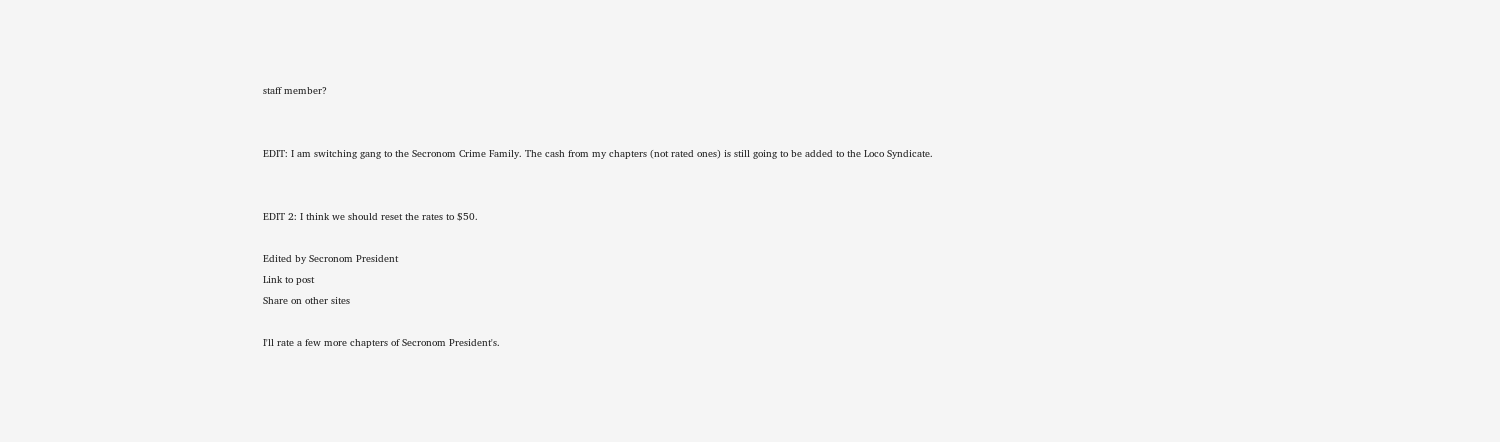staff member?


EDIT: I am switching gang to the Secronom Crime Family. The cash from my chapters (not rated ones) is still going to be added to the Loco Syndicate.


EDIT 2: I think we should reset the rates to $50.

Edited by Secronom President
Link to post
Share on other sites

I'll rate a few more chapters of Secronom President's.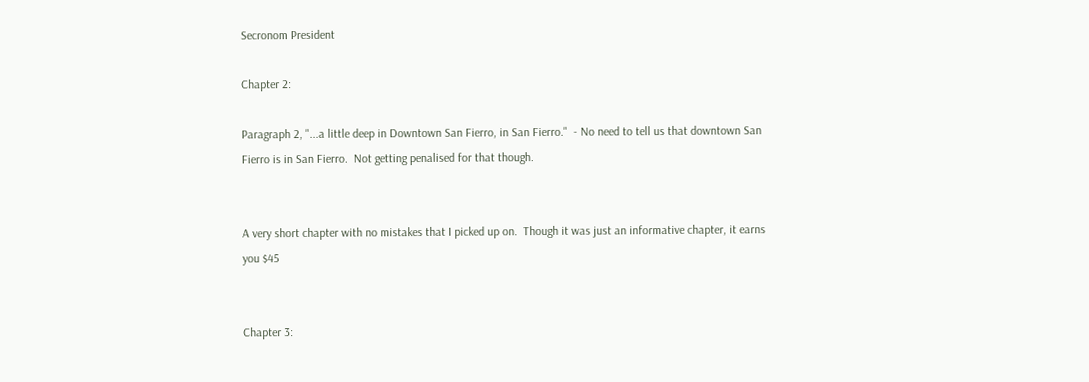Secronom President

Chapter 2:

Paragraph 2, "...a little deep in Downtown San Fierro, in San Fierro."  - No need to tell us that downtown San Fierro is in San Fierro.  Not getting penalised for that though.


A very short chapter with no mistakes that I picked up on.  Though it was just an informative chapter, it earns you $45


Chapter 3: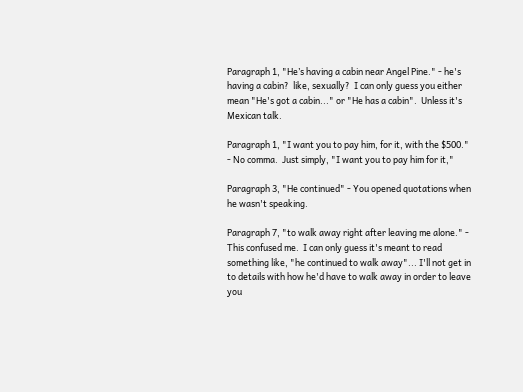Paragraph 1, "He’s having a cabin near Angel Pine." - he's having a cabin?  like, sexually?  I can only guess you either mean "He's got a cabin..." or "He has a cabin".  Unless it's Mexican talk.

Paragraph 1, "I want you to pay him, for it, with the $500." - No comma.  Just simply, "I want you to pay him for it,"

Paragraph 3, "He continued" - You opened quotations when he wasn't speaking.

Paragraph 7, "to walk away right after leaving me alone." - This confused me.  I can only guess it's meant to read something like, "he continued to walk away"... I'll not get in to details with how he'd have to walk away in order to leave you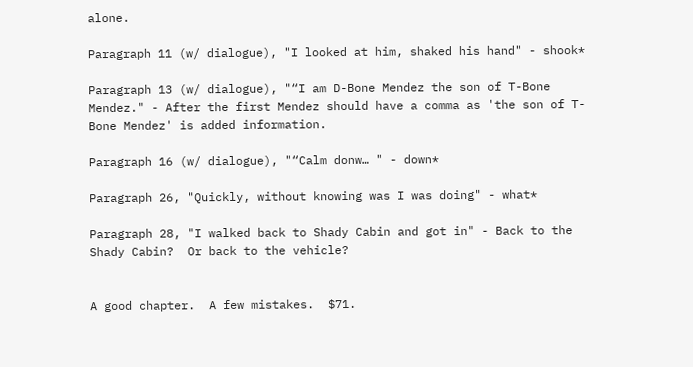alone.

Paragraph 11 (w/ dialogue), "I looked at him, shaked his hand" - shook*

Paragraph 13 (w/ dialogue), "“I am D-Bone Mendez the son of T-Bone Mendez." - After the first Mendez should have a comma as 'the son of T-Bone Mendez' is added information.

Paragraph 16 (w/ dialogue), "“Calm donw… " - down*

Paragraph 26, "Quickly, without knowing was I was doing" - what*

Paragraph 28, "I walked back to Shady Cabin and got in" - Back to the Shady Cabin?  Or back to the vehicle?


A good chapter.  A few mistakes.  $71.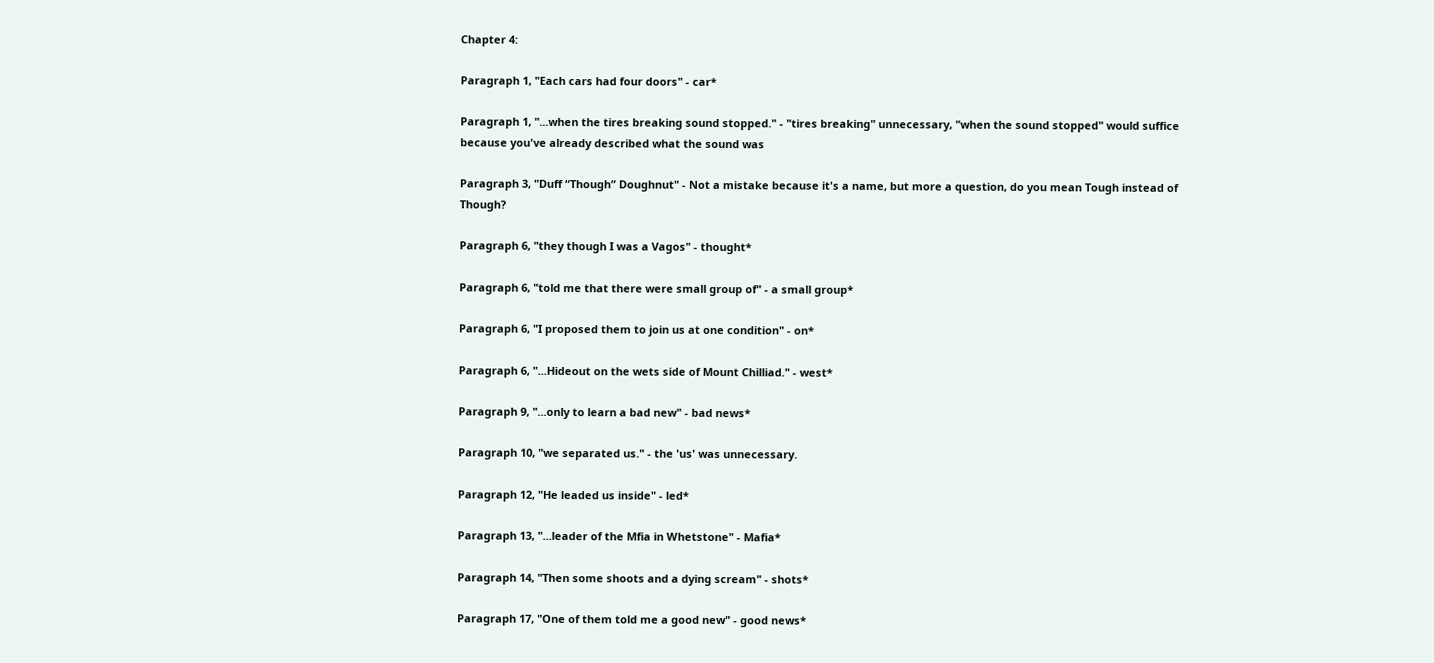Chapter 4:

Paragraph 1, "Each cars had four doors" - car*

Paragraph 1, "...when the tires breaking sound stopped." - "tires breaking" unnecessary, "when the sound stopped" would suffice because you've already described what the sound was

Paragraph 3, "Duff “Though” Doughnut" - Not a mistake because it's a name, but more a question, do you mean Tough instead of Though?

Paragraph 6, "they though I was a Vagos" - thought*

Paragraph 6, "told me that there were small group of" - a small group*

Paragraph 6, "I proposed them to join us at one condition" - on*

Paragraph 6, "...Hideout on the wets side of Mount Chilliad." - west*

Paragraph 9, "...only to learn a bad new" - bad news*

Paragraph 10, "we separated us." - the 'us' was unnecessary.

Paragraph 12, "He leaded us inside" - led*

Paragraph 13, "...leader of the Mfia in Whetstone" - Mafia*

Paragraph 14, "Then some shoots and a dying scream" - shots*

Paragraph 17, "One of them told me a good new" - good news*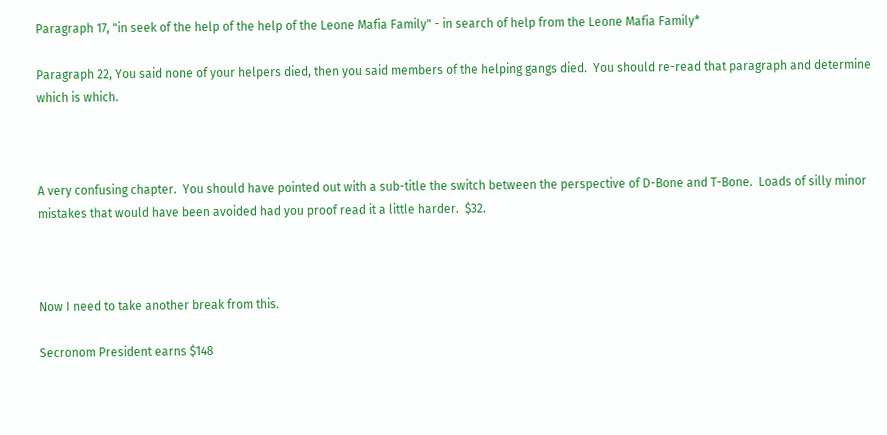Paragraph 17, "in seek of the help of the help of the Leone Mafia Family" - in search of help from the Leone Mafia Family*

Paragraph 22, You said none of your helpers died, then you said members of the helping gangs died.  You should re-read that paragraph and determine which is which.



A very confusing chapter.  You should have pointed out with a sub-title the switch between the perspective of D-Bone and T-Bone.  Loads of silly minor mistakes that would have been avoided had you proof read it a little harder.  $32.



Now I need to take another break from this.

Secronom President earns $148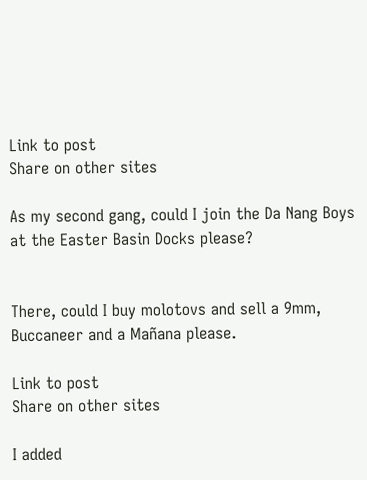Link to post
Share on other sites

As my second gang, could I join the Da Nang Boys at the Easter Basin Docks please?


There, could I buy molotovs and sell a 9mm, Buccaneer and a Mañana please.

Link to post
Share on other sites

I added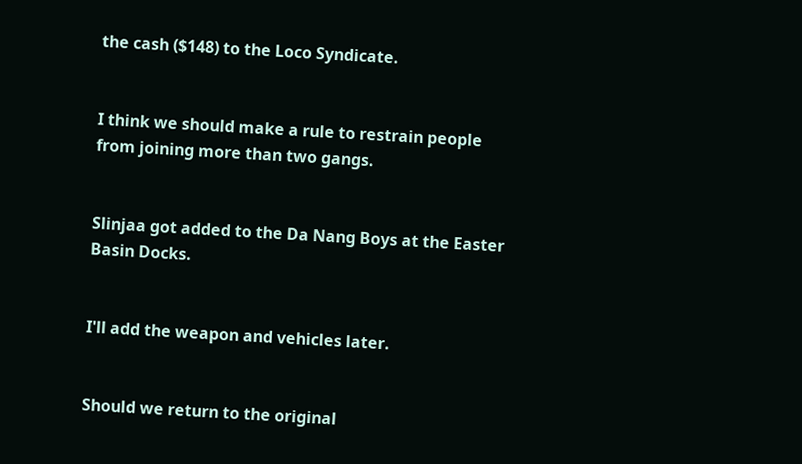the cash ($148) to the Loco Syndicate.


I think we should make a rule to restrain people from joining more than two gangs.


Slinjaa got added to the Da Nang Boys at the Easter Basin Docks.


I'll add the weapon and vehicles later.


Should we return to the original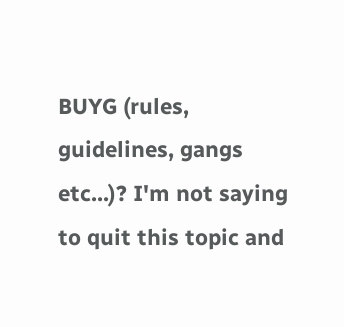BUYG (rules, guidelines, gangs etc...)? I'm not saying to quit this topic and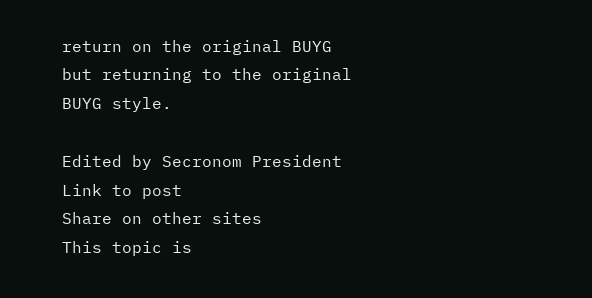return on the original BUYG but returning to the original BUYG style.

Edited by Secronom President
Link to post
Share on other sites
This topic is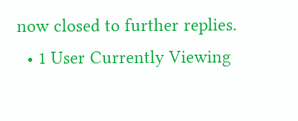now closed to further replies.
  • 1 User Currently Viewing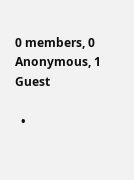0 members, 0 Anonymous, 1 Guest

  •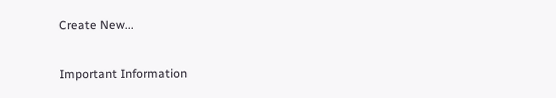Create New...

Important Information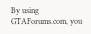By using GTAForums.com, you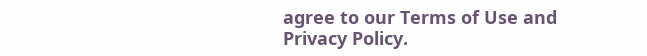agree to our Terms of Use and Privacy Policy.